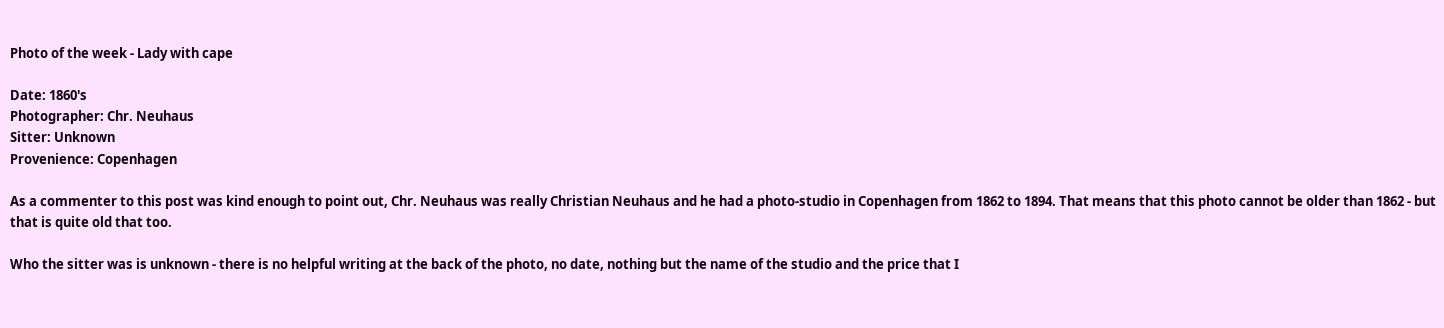Photo of the week - Lady with cape

Date: 1860's
Photographer: Chr. Neuhaus
Sitter: Unknown
Provenience: Copenhagen

As a commenter to this post was kind enough to point out, Chr. Neuhaus was really Christian Neuhaus and he had a photo-studio in Copenhagen from 1862 to 1894. That means that this photo cannot be older than 1862 - but that is quite old that too.

Who the sitter was is unknown - there is no helpful writing at the back of the photo, no date, nothing but the name of the studio and the price that I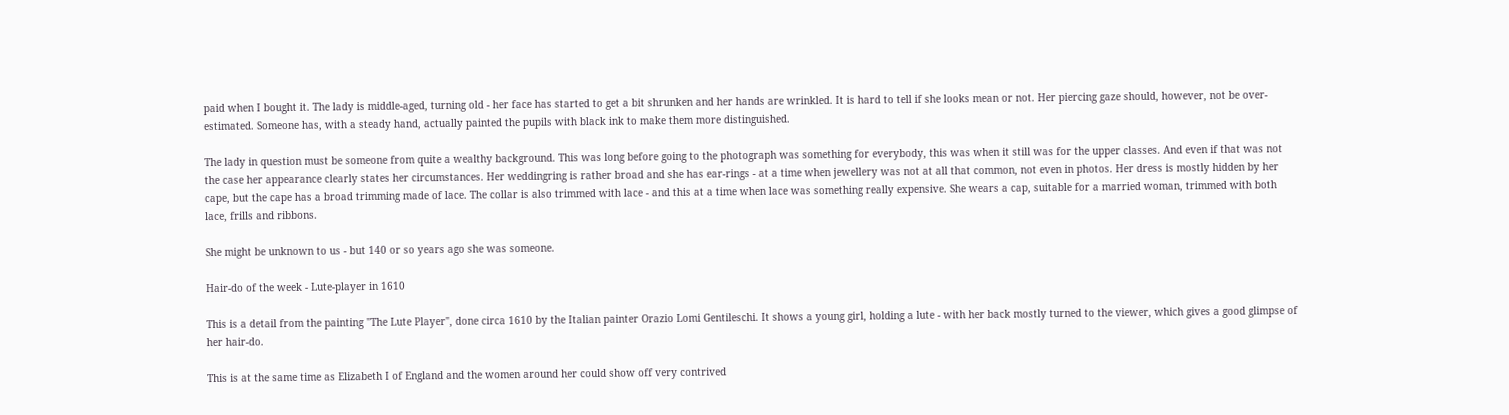paid when I bought it. The lady is middle-aged, turning old - her face has started to get a bit shrunken and her hands are wrinkled. It is hard to tell if she looks mean or not. Her piercing gaze should, however, not be over-estimated. Someone has, with a steady hand, actually painted the pupils with black ink to make them more distinguished.

The lady in question must be someone from quite a wealthy background. This was long before going to the photograph was something for everybody, this was when it still was for the upper classes. And even if that was not the case her appearance clearly states her circumstances. Her weddingring is rather broad and she has ear-rings - at a time when jewellery was not at all that common, not even in photos. Her dress is mostly hidden by her cape, but the cape has a broad trimming made of lace. The collar is also trimmed with lace - and this at a time when lace was something really expensive. She wears a cap, suitable for a married woman, trimmed with both lace, frills and ribbons.

She might be unknown to us - but 140 or so years ago she was someone.

Hair-do of the week - Lute-player in 1610

This is a detail from the painting "The Lute Player", done circa 1610 by the Italian painter Orazio Lomi Gentileschi. It shows a young girl, holding a lute - with her back mostly turned to the viewer, which gives a good glimpse of her hair-do.

This is at the same time as Elizabeth I of England and the women around her could show off very contrived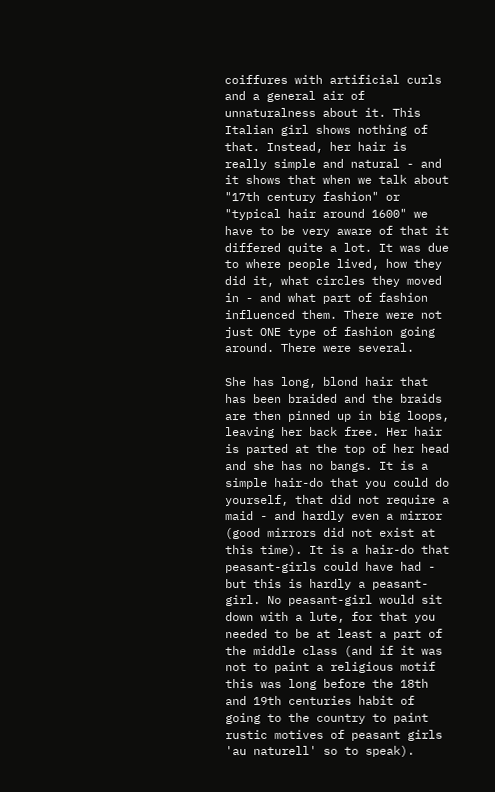coiffures with artificial curls and a general air of unnaturalness about it. This Italian girl shows nothing of that. Instead, her hair is really simple and natural - and it shows that when we talk about "17th century fashion" or "typical hair around 1600" we have to be very aware of that it differed quite a lot. It was due to where people lived, how they did it, what circles they moved in - and what part of fashion influenced them. There were not just ONE type of fashion going around. There were several.

She has long, blond hair that has been braided and the braids are then pinned up in big loops, leaving her back free. Her hair is parted at the top of her head and she has no bangs. It is a simple hair-do that you could do yourself, that did not require a maid - and hardly even a mirror (good mirrors did not exist at this time). It is a hair-do that peasant-girls could have had - but this is hardly a peasant-girl. No peasant-girl would sit down with a lute, for that you needed to be at least a part of the middle class (and if it was not to paint a religious motif this was long before the 18th and 19th centuries habit of going to the country to paint rustic motives of peasant girls 'au naturell' so to speak).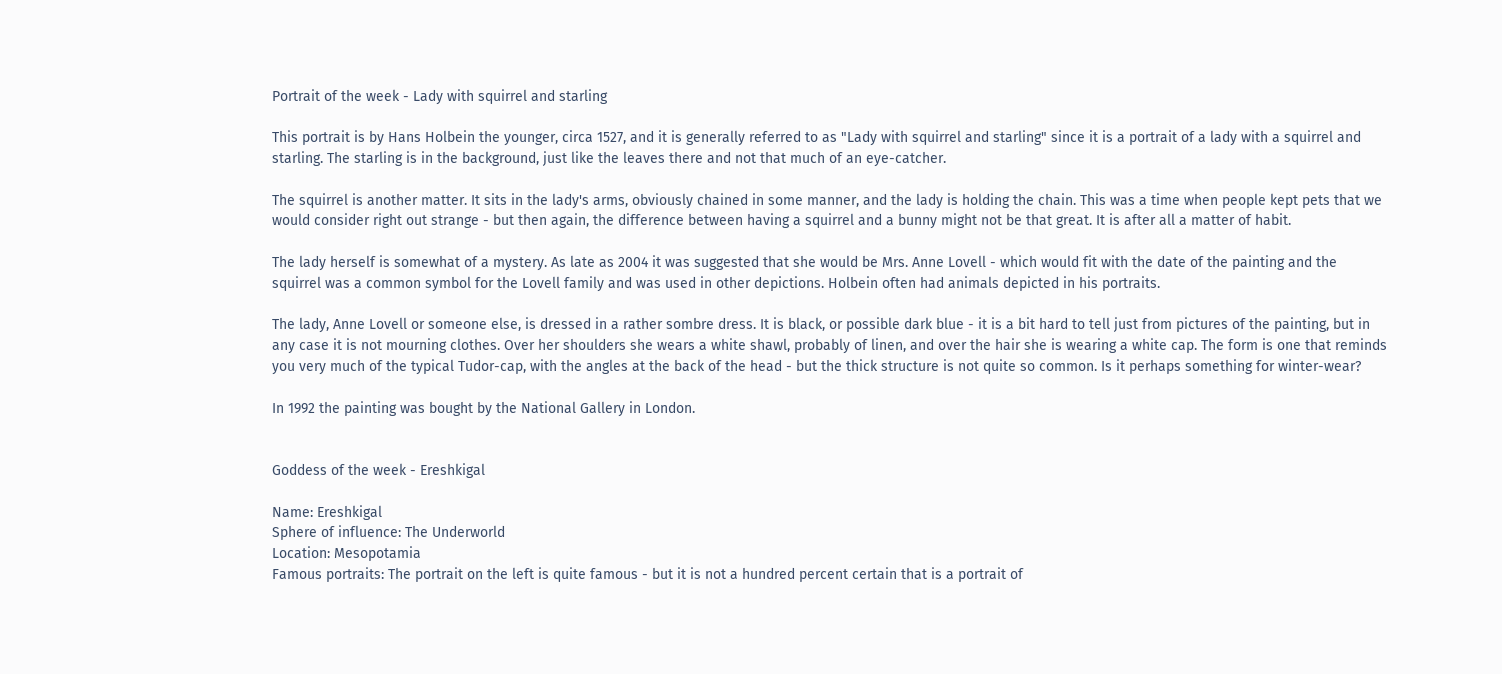Portrait of the week - Lady with squirrel and starling

This portrait is by Hans Holbein the younger, circa 1527, and it is generally referred to as "Lady with squirrel and starling" since it is a portrait of a lady with a squirrel and starling. The starling is in the background, just like the leaves there and not that much of an eye-catcher.

The squirrel is another matter. It sits in the lady's arms, obviously chained in some manner, and the lady is holding the chain. This was a time when people kept pets that we would consider right out strange - but then again, the difference between having a squirrel and a bunny might not be that great. It is after all a matter of habit.

The lady herself is somewhat of a mystery. As late as 2004 it was suggested that she would be Mrs. Anne Lovell - which would fit with the date of the painting and the squirrel was a common symbol for the Lovell family and was used in other depictions. Holbein often had animals depicted in his portraits.

The lady, Anne Lovell or someone else, is dressed in a rather sombre dress. It is black, or possible dark blue - it is a bit hard to tell just from pictures of the painting, but in any case it is not mourning clothes. Over her shoulders she wears a white shawl, probably of linen, and over the hair she is wearing a white cap. The form is one that reminds you very much of the typical Tudor-cap, with the angles at the back of the head - but the thick structure is not quite so common. Is it perhaps something for winter-wear?

In 1992 the painting was bought by the National Gallery in London.


Goddess of the week - Ereshkigal

Name: Ereshkigal
Sphere of influence: The Underworld
Location: Mesopotamia
Famous portraits: The portrait on the left is quite famous - but it is not a hundred percent certain that is a portrait of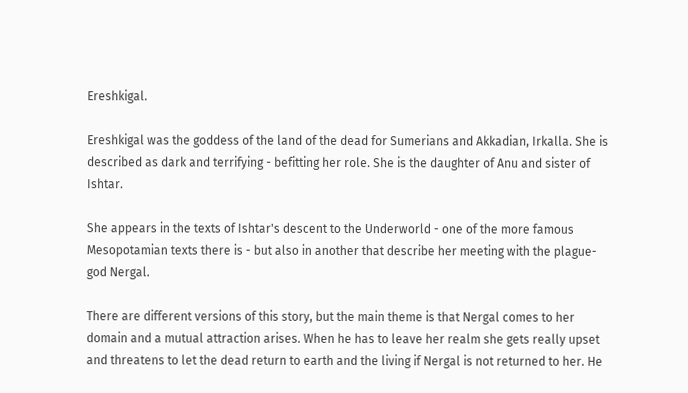Ereshkigal.

Ereshkigal was the goddess of the land of the dead for Sumerians and Akkadian, Irkalla. She is described as dark and terrifying - befitting her role. She is the daughter of Anu and sister of Ishtar.

She appears in the texts of Ishtar's descent to the Underworld - one of the more famous Mesopotamian texts there is - but also in another that describe her meeting with the plague-god Nergal.

There are different versions of this story, but the main theme is that Nergal comes to her domain and a mutual attraction arises. When he has to leave her realm she gets really upset and threatens to let the dead return to earth and the living if Nergal is not returned to her. He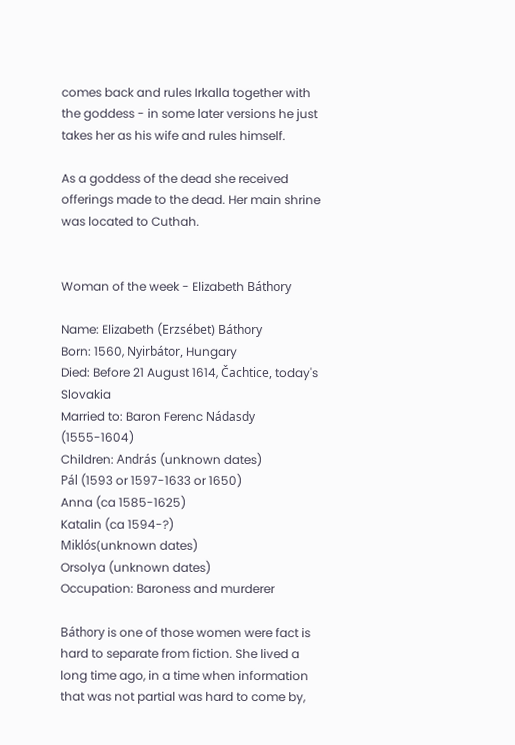comes back and rules Irkalla together with the goddess - in some later versions he just takes her as his wife and rules himself.

As a goddess of the dead she received offerings made to the dead. Her main shrine was located to Cuthah.


Woman of the week - Elizabeth Báthory

Name: Elizabeth (Erzsébet) Báthory
Born: 1560, Nyirbátor, Hungary
Died: Before 21 August 1614, Čachtice, today's Slovakia
Married to: Baron Ferenc Nádasdy (1555-1604)
Children: András (unknown dates)
Pál (1593 or 1597-1633 or 1650)
Anna (ca 1585-1625)
Katalin (ca 1594-?)
Miklós(unknown dates)
Orsolya (unknown dates)
Occupation: Baroness and murderer

Báthory is one of those women were fact is hard to separate from fiction. She lived a long time ago, in a time when information that was not partial was hard to come by,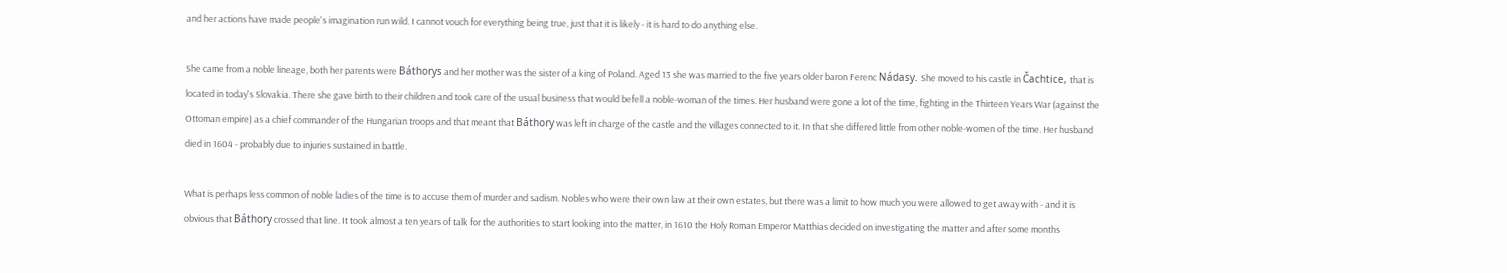and her actions have made people's imagination run wild. I cannot vouch for everything being true, just that it is likely - it is hard to do anything else.

She came from a noble lineage, both her parents were Báthorys and her mother was the sister of a king of Poland. Aged 13 she was married to the five years older baron Ferenc Nádasy. She moved to his castle in Čachtice, that is located in today's Slovakia. There she gave birth to their children and took care of the usual business that would befell a noble-woman of the times. Her husband were gone a lot of the time, fighting in the Thirteen Years War (against the Ottoman empire) as a chief commander of the Hungarian troops and that meant that Báthory was left in charge of the castle and the villages connected to it. In that she differed little from other noble-women of the time. Her husband died in 1604 - probably due to injuries sustained in battle.

What is perhaps less common of noble ladies of the time is to accuse them of murder and sadism. Nobles who were their own law at their own estates, but there was a limit to how much you were allowed to get away with - and it is obvious that Báthory crossed that line. It took almost a ten years of talk for the authorities to start looking into the matter, in 1610 the Holy Roman Emperor Matthias decided on investigating the matter and after some months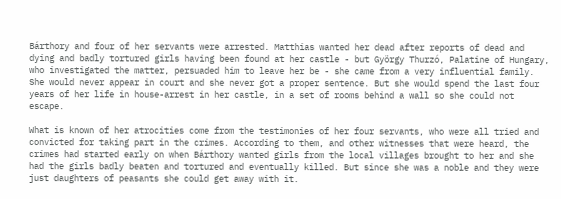Bárthory and four of her servants were arrested. Matthias wanted her dead after reports of dead and dying and badly tortured girls having been found at her castle - but György Thurzó, Palatine of Hungary, who investigated the matter, persuaded him to leave her be - she came from a very influential family. She would never appear in court and she never got a proper sentence. But she would spend the last four years of her life in house-arrest in her castle, in a set of rooms behind a wall so she could not escape.

What is known of her atrocities come from the testimonies of her four servants, who were all tried and convicted for taking part in the crimes. According to them, and other witnesses that were heard, the crimes had started early on when Bárthory wanted girls from the local villages brought to her and she had the girls badly beaten and tortured and eventually killed. But since she was a noble and they were just daughters of peasants she could get away with it.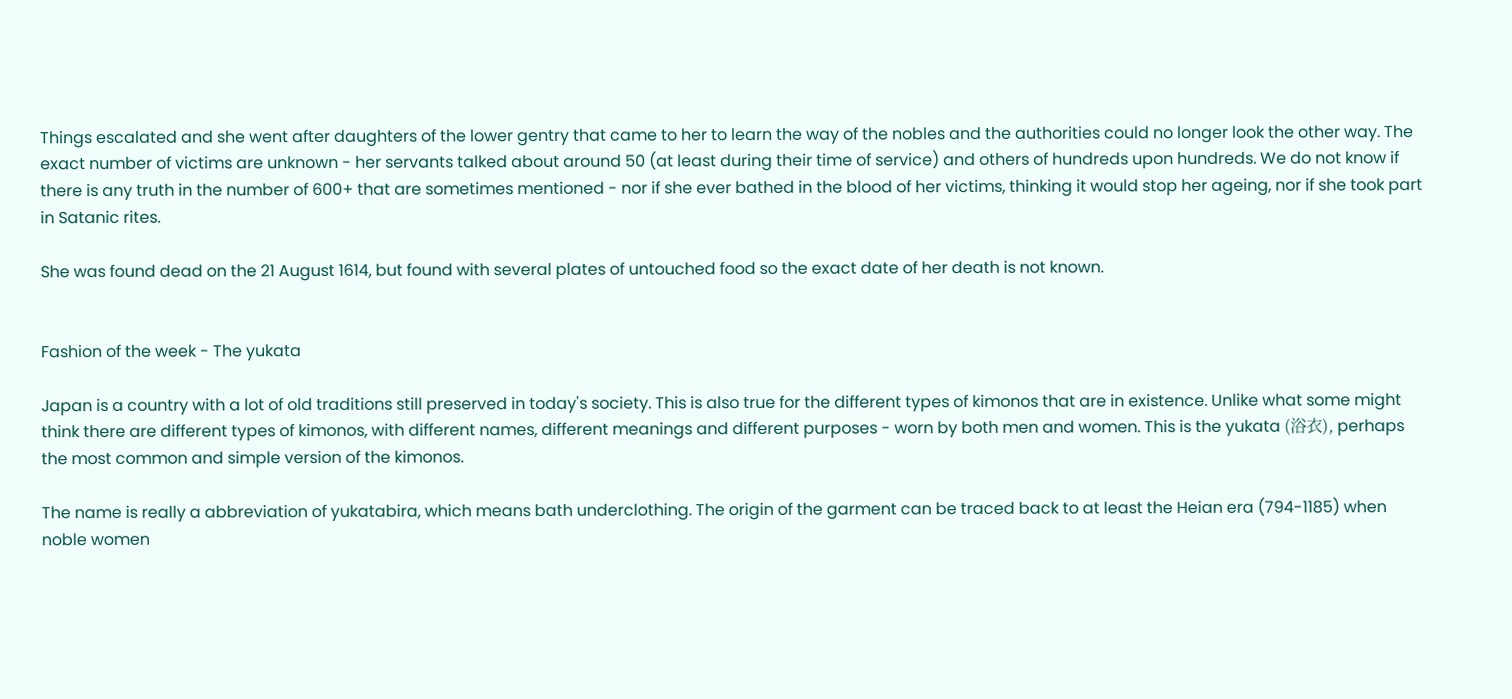Things escalated and she went after daughters of the lower gentry that came to her to learn the way of the nobles and the authorities could no longer look the other way. The exact number of victims are unknown - her servants talked about around 50 (at least during their time of service) and others of hundreds upon hundreds. We do not know if there is any truth in the number of 600+ that are sometimes mentioned - nor if she ever bathed in the blood of her victims, thinking it would stop her ageing, nor if she took part in Satanic rites.

She was found dead on the 21 August 1614, but found with several plates of untouched food so the exact date of her death is not known.


Fashion of the week - The yukata

Japan is a country with a lot of old traditions still preserved in today's society. This is also true for the different types of kimonos that are in existence. Unlike what some might think there are different types of kimonos, with different names, different meanings and different purposes - worn by both men and women. This is the yukata (浴衣), perhaps the most common and simple version of the kimonos.

The name is really a abbreviation of yukatabira, which means bath underclothing. The origin of the garment can be traced back to at least the Heian era (794-1185) when noble women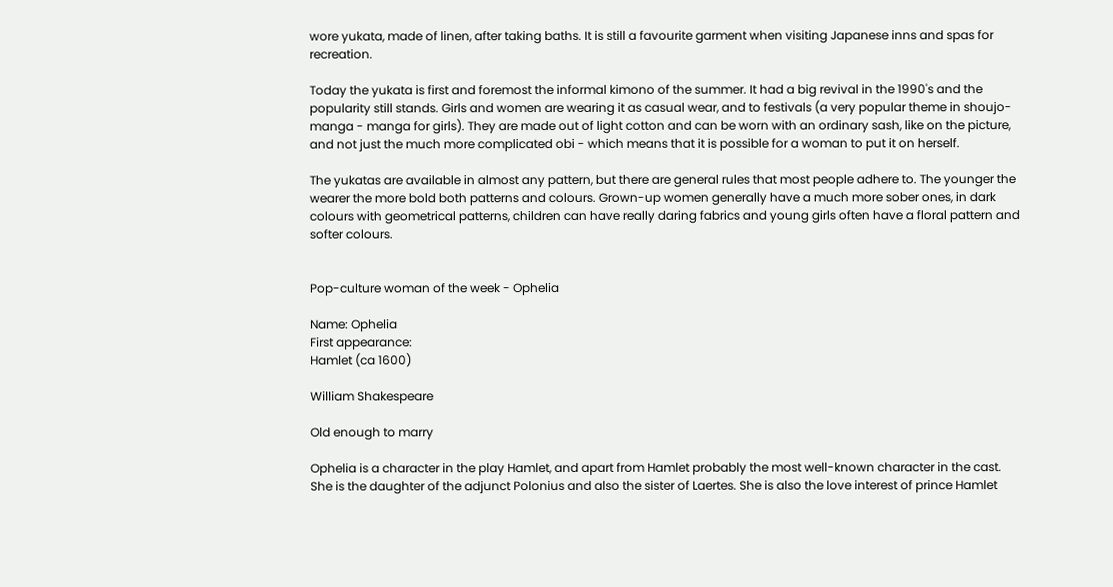wore yukata, made of linen, after taking baths. It is still a favourite garment when visiting Japanese inns and spas for recreation.

Today the yukata is first and foremost the informal kimono of the summer. It had a big revival in the 1990's and the popularity still stands. Girls and women are wearing it as casual wear, and to festivals (a very popular theme in shoujo-manga - manga for girls). They are made out of light cotton and can be worn with an ordinary sash, like on the picture, and not just the much more complicated obi - which means that it is possible for a woman to put it on herself.

The yukatas are available in almost any pattern, but there are general rules that most people adhere to. The younger the wearer the more bold both patterns and colours. Grown-up women generally have a much more sober ones, in dark colours with geometrical patterns, children can have really daring fabrics and young girls often have a floral pattern and softer colours.


Pop-culture woman of the week - Ophelia

Name: Ophelia
First appearance:
Hamlet (ca 1600)

William Shakespeare

Old enough to marry

Ophelia is a character in the play Hamlet, and apart from Hamlet probably the most well-known character in the cast. She is the daughter of the adjunct Polonius and also the sister of Laertes. She is also the love interest of prince Hamlet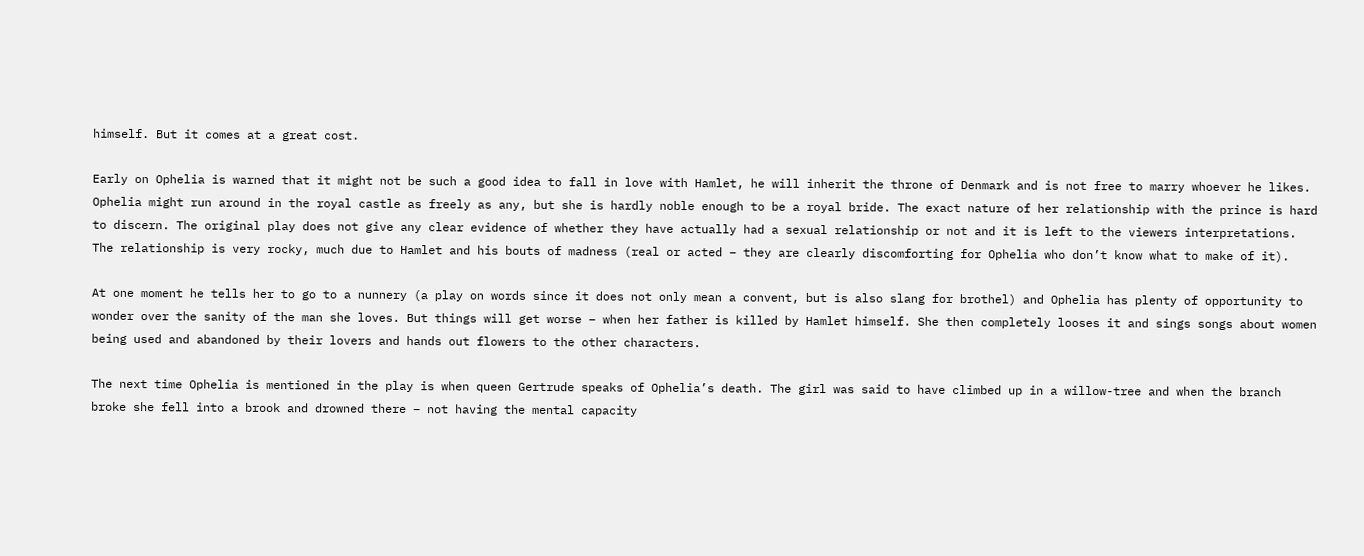himself. But it comes at a great cost.

Early on Ophelia is warned that it might not be such a good idea to fall in love with Hamlet, he will inherit the throne of Denmark and is not free to marry whoever he likes. Ophelia might run around in the royal castle as freely as any, but she is hardly noble enough to be a royal bride. The exact nature of her relationship with the prince is hard to discern. The original play does not give any clear evidence of whether they have actually had a sexual relationship or not and it is left to the viewers interpretations. The relationship is very rocky, much due to Hamlet and his bouts of madness (real or acted – they are clearly discomforting for Ophelia who don’t know what to make of it).

At one moment he tells her to go to a nunnery (a play on words since it does not only mean a convent, but is also slang for brothel) and Ophelia has plenty of opportunity to wonder over the sanity of the man she loves. But things will get worse – when her father is killed by Hamlet himself. She then completely looses it and sings songs about women being used and abandoned by their lovers and hands out flowers to the other characters.

The next time Ophelia is mentioned in the play is when queen Gertrude speaks of Ophelia’s death. The girl was said to have climbed up in a willow-tree and when the branch broke she fell into a brook and drowned there – not having the mental capacity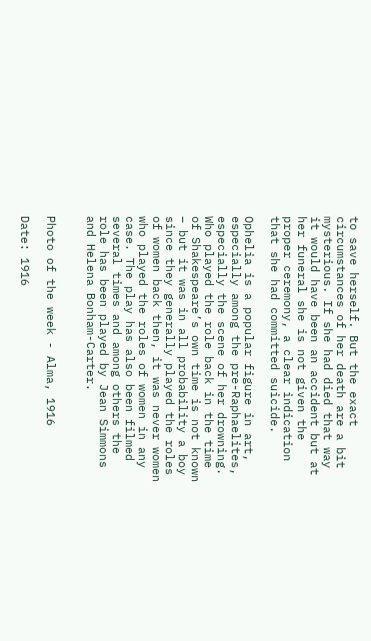to save herself. But the exact circumstances of her death are a bit mysterious. If she had died that way it would have been an accident but at her funeral she is not given the proper ceremony, a clear indication that she had committed suicide.

Ophelia is a popular figure in art, especially among the pre-Raphaelites, especially the scene of her drowning. Who played the role back in the time of Shakespeare’s own time is not known – but it was in all probability a boy since they generally played the roles of women back then, it was never women who played the roles of women in any case. The play has also been filmed several times and among others the role has been played by Jean Simmons and Helena Bonham-Carter.


Photo of the week - Alma, 1916

Date: 1916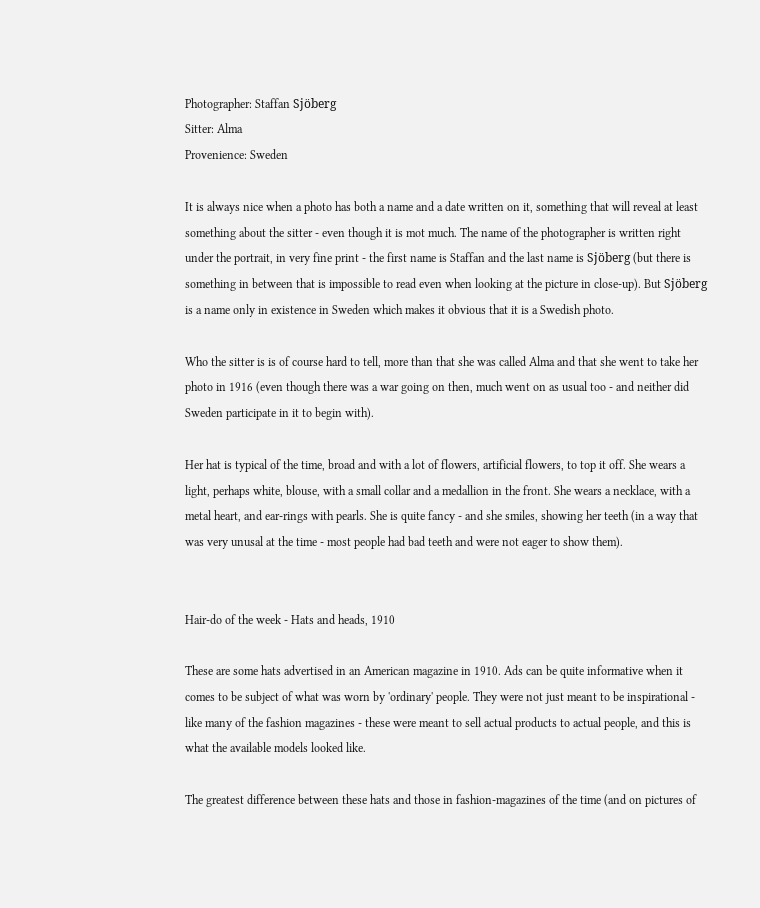Photographer: Staffan Sjöberg
Sitter: Alma
Provenience: Sweden

It is always nice when a photo has both a name and a date written on it, something that will reveal at least something about the sitter - even though it is mot much. The name of the photographer is written right under the portrait, in very fine print - the first name is Staffan and the last name is Sjöberg (but there is something in between that is impossible to read even when looking at the picture in close-up). But Sjöberg is a name only in existence in Sweden which makes it obvious that it is a Swedish photo.

Who the sitter is is of course hard to tell, more than that she was called Alma and that she went to take her photo in 1916 (even though there was a war going on then, much went on as usual too - and neither did Sweden participate in it to begin with).

Her hat is typical of the time, broad and with a lot of flowers, artificial flowers, to top it off. She wears a light, perhaps white, blouse, with a small collar and a medallion in the front. She wears a necklace, with a metal heart, and ear-rings with pearls. She is quite fancy - and she smiles, showing her teeth (in a way that was very unusal at the time - most people had bad teeth and were not eager to show them).


Hair-do of the week - Hats and heads, 1910

These are some hats advertised in an American magazine in 1910. Ads can be quite informative when it comes to be subject of what was worn by 'ordinary' people. They were not just meant to be inspirational - like many of the fashion magazines - these were meant to sell actual products to actual people, and this is what the available models looked like.

The greatest difference between these hats and those in fashion-magazines of the time (and on pictures of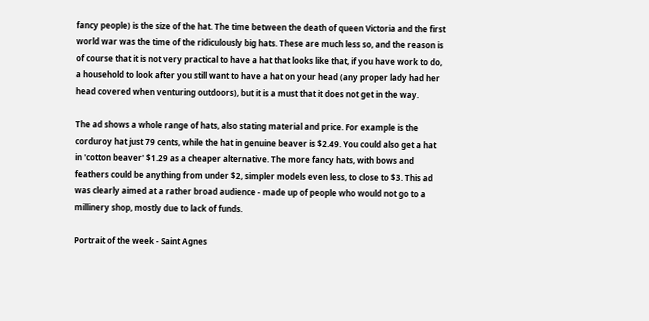fancy people) is the size of the hat. The time between the death of queen Victoria and the first world war was the time of the ridiculously big hats. These are much less so, and the reason is of course that it is not very practical to have a hat that looks like that, if you have work to do, a household to look after you still want to have a hat on your head (any proper lady had her head covered when venturing outdoors), but it is a must that it does not get in the way.

The ad shows a whole range of hats, also stating material and price. For example is the corduroy hat just 79 cents, while the hat in genuine beaver is $2.49. You could also get a hat in 'cotton beaver' $1.29 as a cheaper alternative. The more fancy hats, with bows and feathers could be anything from under $2, simpler models even less, to close to $3. This ad was clearly aimed at a rather broad audience - made up of people who would not go to a millinery shop, mostly due to lack of funds.

Portrait of the week - Saint Agnes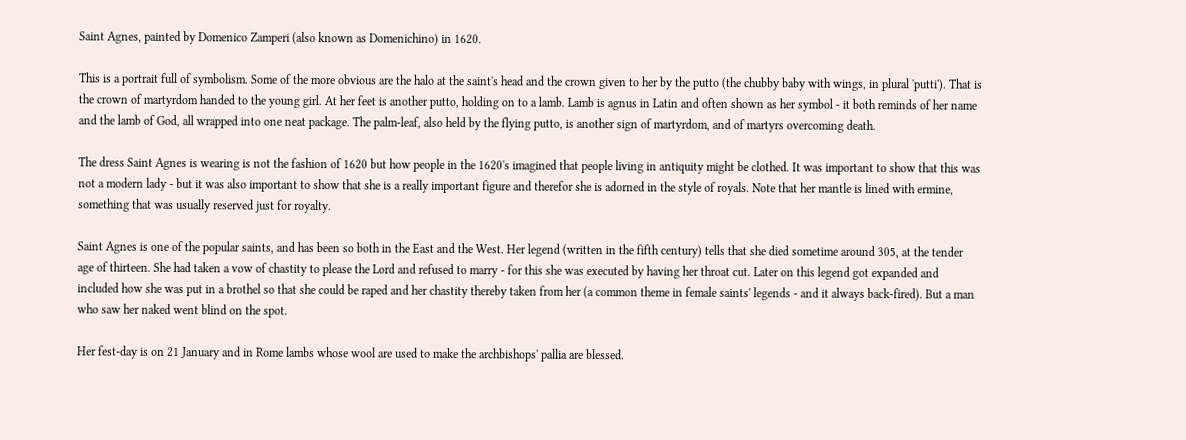Saint Agnes, painted by Domenico Zamperi (also known as Domenichino) in 1620.

This is a portrait full of symbolism. Some of the more obvious are the halo at the saint's head and the crown given to her by the putto (the chubby baby with wings, in plural 'putti'). That is the crown of martyrdom handed to the young girl. At her feet is another putto, holding on to a lamb. Lamb is agnus in Latin and often shown as her symbol - it both reminds of her name and the lamb of God, all wrapped into one neat package. The palm-leaf, also held by the flying putto, is another sign of martyrdom, and of martyrs overcoming death.

The dress Saint Agnes is wearing is not the fashion of 1620 but how people in the 1620's imagined that people living in antiquity might be clothed. It was important to show that this was not a modern lady - but it was also important to show that she is a really important figure and therefor she is adorned in the style of royals. Note that her mantle is lined with ermine, something that was usually reserved just for royalty.

Saint Agnes is one of the popular saints, and has been so both in the East and the West. Her legend (written in the fifth century) tells that she died sometime around 305, at the tender age of thirteen. She had taken a vow of chastity to please the Lord and refused to marry - for this she was executed by having her throat cut. Later on this legend got expanded and included how she was put in a brothel so that she could be raped and her chastity thereby taken from her (a common theme in female saints' legends - and it always back-fired). But a man who saw her naked went blind on the spot.

Her fest-day is on 21 January and in Rome lambs whose wool are used to make the archbishops' pallia are blessed.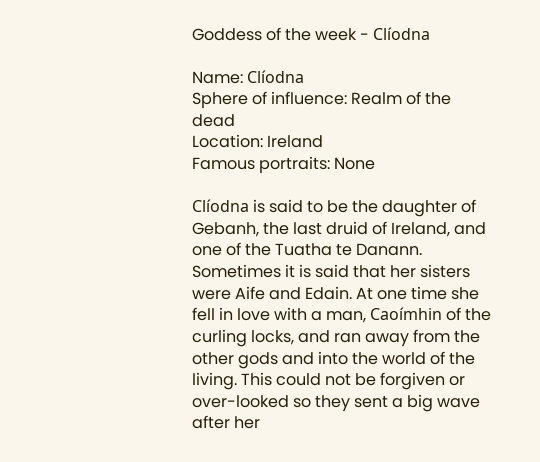Goddess of the week - Clíodna

Name: Clíodna
Sphere of influence: Realm of the dead
Location: Ireland
Famous portraits: None

Clíodna is said to be the daughter of Gebanh, the last druid of Ireland, and one of the Tuatha te Danann. Sometimes it is said that her sisters were Aife and Edain. At one time she fell in love with a man, Caoímhin of the curling locks, and ran away from the other gods and into the world of the living. This could not be forgiven or over-looked so they sent a big wave after her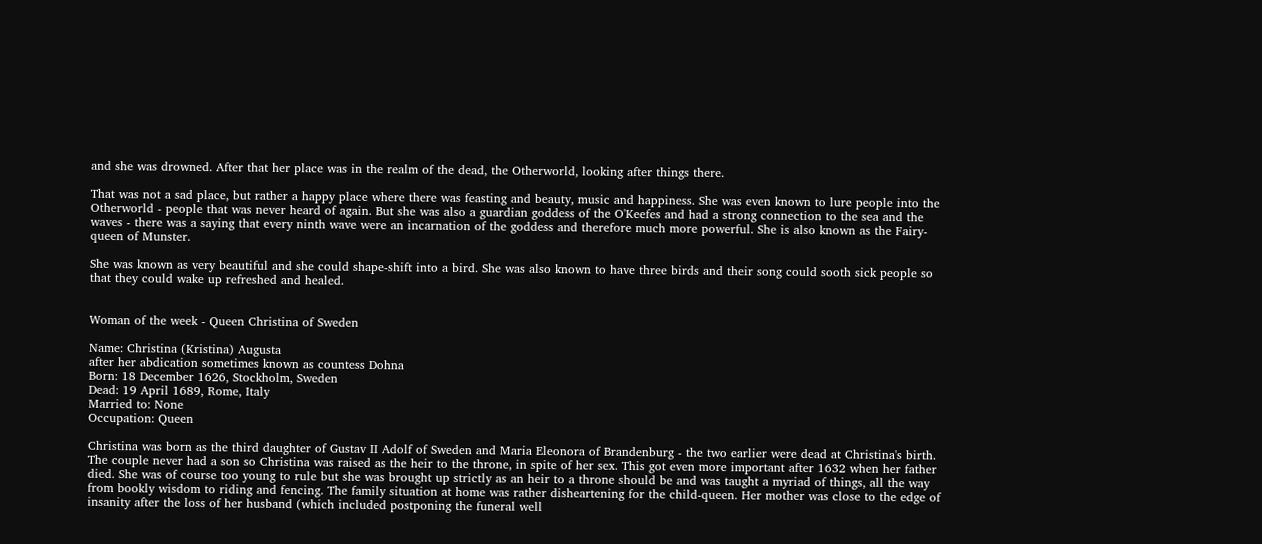and she was drowned. After that her place was in the realm of the dead, the Otherworld, looking after things there.

That was not a sad place, but rather a happy place where there was feasting and beauty, music and happiness. She was even known to lure people into the Otherworld - people that was never heard of again. But she was also a guardian goddess of the O'Keefes and had a strong connection to the sea and the waves - there was a saying that every ninth wave were an incarnation of the goddess and therefore much more powerful. She is also known as the Fairy-queen of Munster.

She was known as very beautiful and she could shape-shift into a bird. She was also known to have three birds and their song could sooth sick people so that they could wake up refreshed and healed.


Woman of the week - Queen Christina of Sweden

Name: Christina (Kristina) Augusta
after her abdication sometimes known as countess Dohna
Born: 18 December 1626, Stockholm, Sweden
Dead: 19 April 1689, Rome, Italy
Married to: None
Occupation: Queen

Christina was born as the third daughter of Gustav II Adolf of Sweden and Maria Eleonora of Brandenburg - the two earlier were dead at Christina's birth. The couple never had a son so Christina was raised as the heir to the throne, in spite of her sex. This got even more important after 1632 when her father died. She was of course too young to rule but she was brought up strictly as an heir to a throne should be and was taught a myriad of things, all the way from bookly wisdom to riding and fencing. The family situation at home was rather disheartening for the child-queen. Her mother was close to the edge of insanity after the loss of her husband (which included postponing the funeral well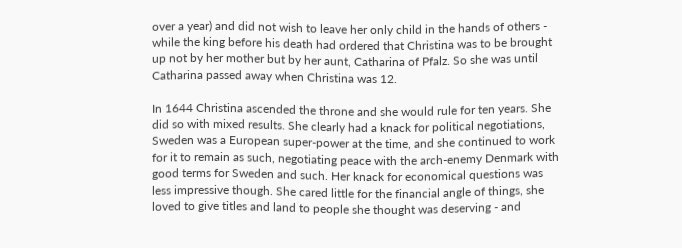over a year) and did not wish to leave her only child in the hands of others - while the king before his death had ordered that Christina was to be brought up not by her mother but by her aunt, Catharina of Pfalz. So she was until Catharina passed away when Christina was 12.

In 1644 Christina ascended the throne and she would rule for ten years. She did so with mixed results. She clearly had a knack for political negotiations, Sweden was a European super-power at the time, and she continued to work for it to remain as such, negotiating peace with the arch-enemy Denmark with good terms for Sweden and such. Her knack for economical questions was less impressive though. She cared little for the financial angle of things, she loved to give titles and land to people she thought was deserving - and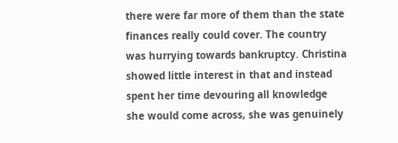there were far more of them than the state finances really could cover. The country was hurrying towards bankruptcy. Christina showed little interest in that and instead spent her time devouring all knowledge she would come across, she was genuinely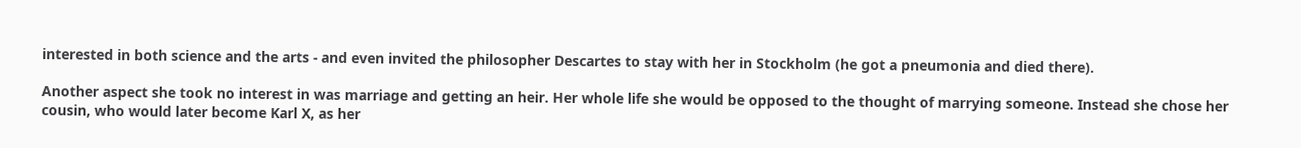interested in both science and the arts - and even invited the philosopher Descartes to stay with her in Stockholm (he got a pneumonia and died there).

Another aspect she took no interest in was marriage and getting an heir. Her whole life she would be opposed to the thought of marrying someone. Instead she chose her cousin, who would later become Karl X, as her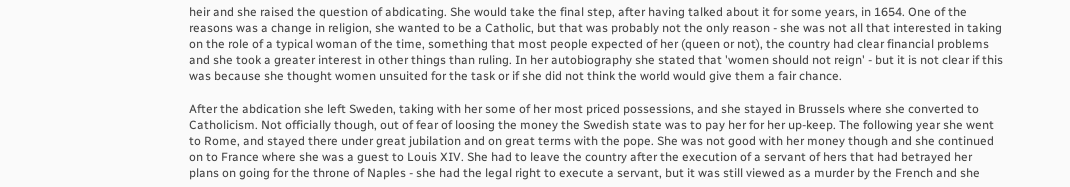heir and she raised the question of abdicating. She would take the final step, after having talked about it for some years, in 1654. One of the reasons was a change in religion, she wanted to be a Catholic, but that was probably not the only reason - she was not all that interested in taking on the role of a typical woman of the time, something that most people expected of her (queen or not), the country had clear financial problems and she took a greater interest in other things than ruling. In her autobiography she stated that 'women should not reign' - but it is not clear if this was because she thought women unsuited for the task or if she did not think the world would give them a fair chance.

After the abdication she left Sweden, taking with her some of her most priced possessions, and she stayed in Brussels where she converted to Catholicism. Not officially though, out of fear of loosing the money the Swedish state was to pay her for her up-keep. The following year she went to Rome, and stayed there under great jubilation and on great terms with the pope. She was not good with her money though and she continued on to France where she was a guest to Louis XIV. She had to leave the country after the execution of a servant of hers that had betrayed her plans on going for the throne of Naples - she had the legal right to execute a servant, but it was still viewed as a murder by the French and she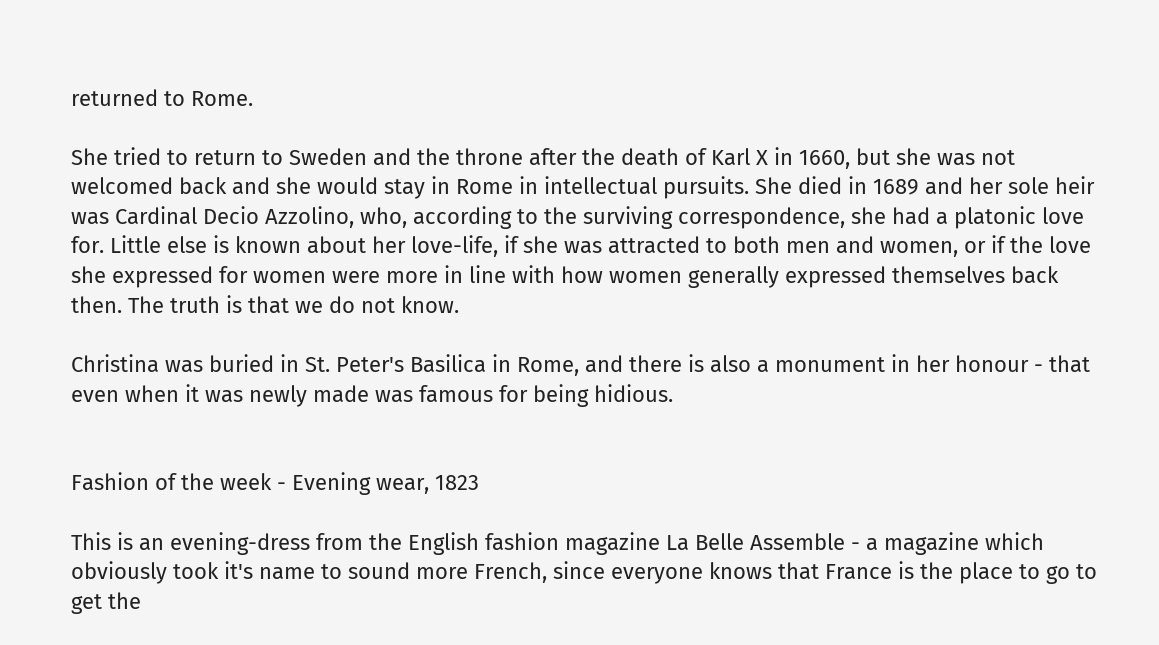returned to Rome.

She tried to return to Sweden and the throne after the death of Karl X in 1660, but she was not welcomed back and she would stay in Rome in intellectual pursuits. She died in 1689 and her sole heir was Cardinal Decio Azzolino, who, according to the surviving correspondence, she had a platonic love for. Little else is known about her love-life, if she was attracted to both men and women, or if the love she expressed for women were more in line with how women generally expressed themselves back then. The truth is that we do not know.

Christina was buried in St. Peter's Basilica in Rome, and there is also a monument in her honour - that even when it was newly made was famous for being hidious.


Fashion of the week - Evening wear, 1823

This is an evening-dress from the English fashion magazine La Belle Assemble - a magazine which obviously took it's name to sound more French, since everyone knows that France is the place to go to get the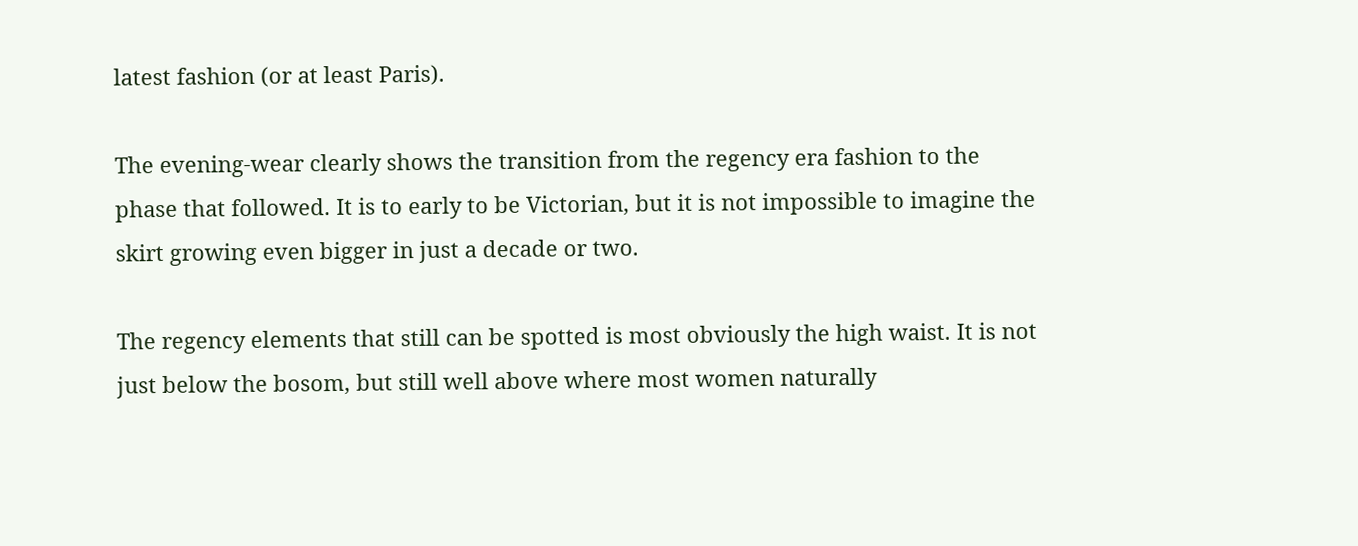latest fashion (or at least Paris).

The evening-wear clearly shows the transition from the regency era fashion to the phase that followed. It is to early to be Victorian, but it is not impossible to imagine the skirt growing even bigger in just a decade or two.

The regency elements that still can be spotted is most obviously the high waist. It is not just below the bosom, but still well above where most women naturally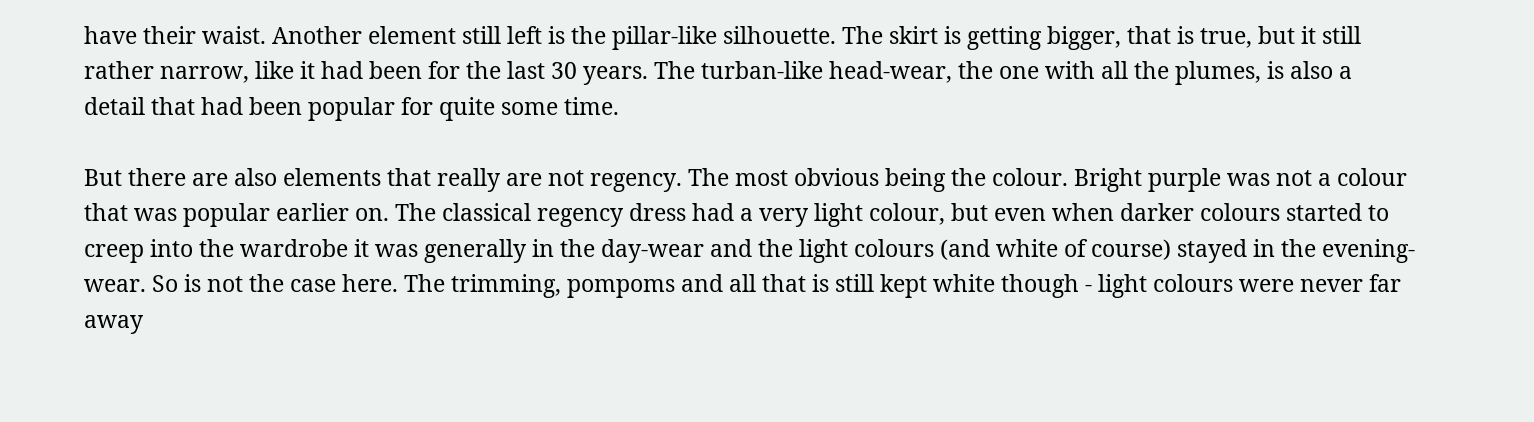have their waist. Another element still left is the pillar-like silhouette. The skirt is getting bigger, that is true, but it still rather narrow, like it had been for the last 30 years. The turban-like head-wear, the one with all the plumes, is also a detail that had been popular for quite some time.

But there are also elements that really are not regency. The most obvious being the colour. Bright purple was not a colour that was popular earlier on. The classical regency dress had a very light colour, but even when darker colours started to creep into the wardrobe it was generally in the day-wear and the light colours (and white of course) stayed in the evening-wear. So is not the case here. The trimming, pompoms and all that is still kept white though - light colours were never far away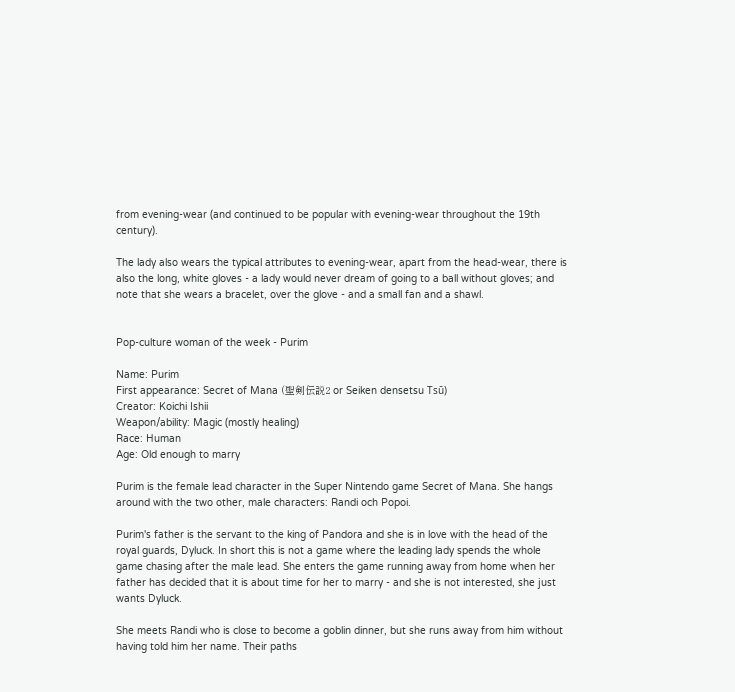from evening-wear (and continued to be popular with evening-wear throughout the 19th century).

The lady also wears the typical attributes to evening-wear, apart from the head-wear, there is also the long, white gloves - a lady would never dream of going to a ball without gloves; and note that she wears a bracelet, over the glove - and a small fan and a shawl.


Pop-culture woman of the week - Purim

Name: Purim
First appearance: Secret of Mana (聖剣伝説2 or Seiken densetsu Tsū)
Creator: Koichi Ishii
Weapon/ability: Magic (mostly healing)
Race: Human
Age: Old enough to marry

Purim is the female lead character in the Super Nintendo game Secret of Mana. She hangs around with the two other, male characters: Randi och Popoi.

Purim's father is the servant to the king of Pandora and she is in love with the head of the royal guards, Dyluck. In short this is not a game where the leading lady spends the whole game chasing after the male lead. She enters the game running away from home when her father has decided that it is about time for her to marry - and she is not interested, she just wants Dyluck.

She meets Randi who is close to become a goblin dinner, but she runs away from him without having told him her name. Their paths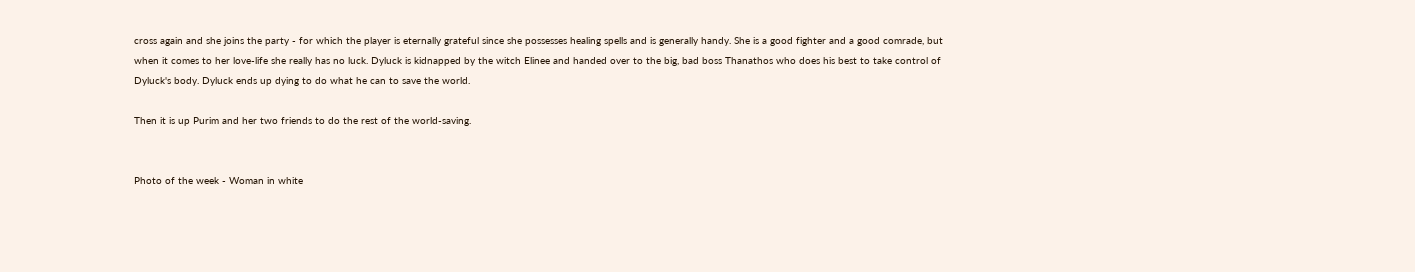cross again and she joins the party - for which the player is eternally grateful since she possesses healing spells and is generally handy. She is a good fighter and a good comrade, but when it comes to her love-life she really has no luck. Dyluck is kidnapped by the witch Elinee and handed over to the big, bad boss Thanathos who does his best to take control of Dyluck's body. Dyluck ends up dying to do what he can to save the world.

Then it is up Purim and her two friends to do the rest of the world-saving.


Photo of the week - Woman in white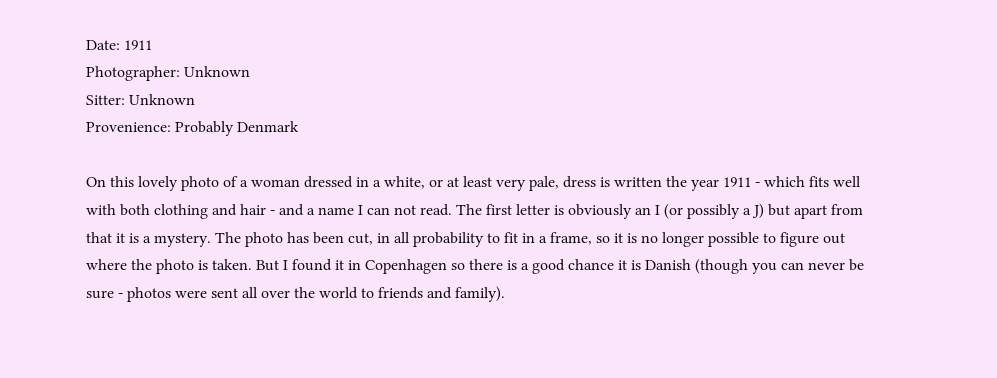Date: 1911
Photographer: Unknown
Sitter: Unknown
Provenience: Probably Denmark

On this lovely photo of a woman dressed in a white, or at least very pale, dress is written the year 1911 - which fits well with both clothing and hair - and a name I can not read. The first letter is obviously an I (or possibly a J) but apart from that it is a mystery. The photo has been cut, in all probability to fit in a frame, so it is no longer possible to figure out where the photo is taken. But I found it in Copenhagen so there is a good chance it is Danish (though you can never be sure - photos were sent all over the world to friends and family).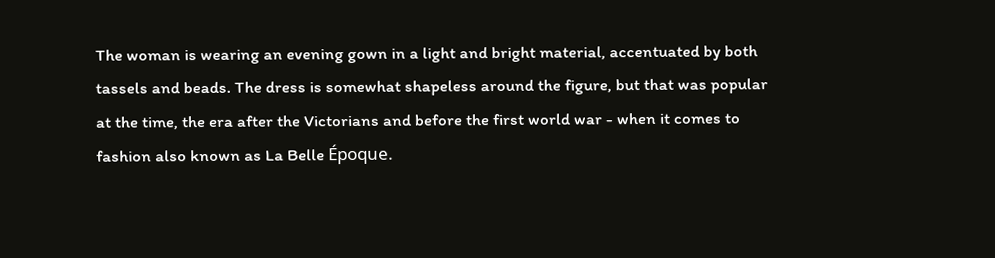The woman is wearing an evening gown in a light and bright material, accentuated by both tassels and beads. The dress is somewhat shapeless around the figure, but that was popular at the time, the era after the Victorians and before the first world war - when it comes to fashion also known as La Belle Époque.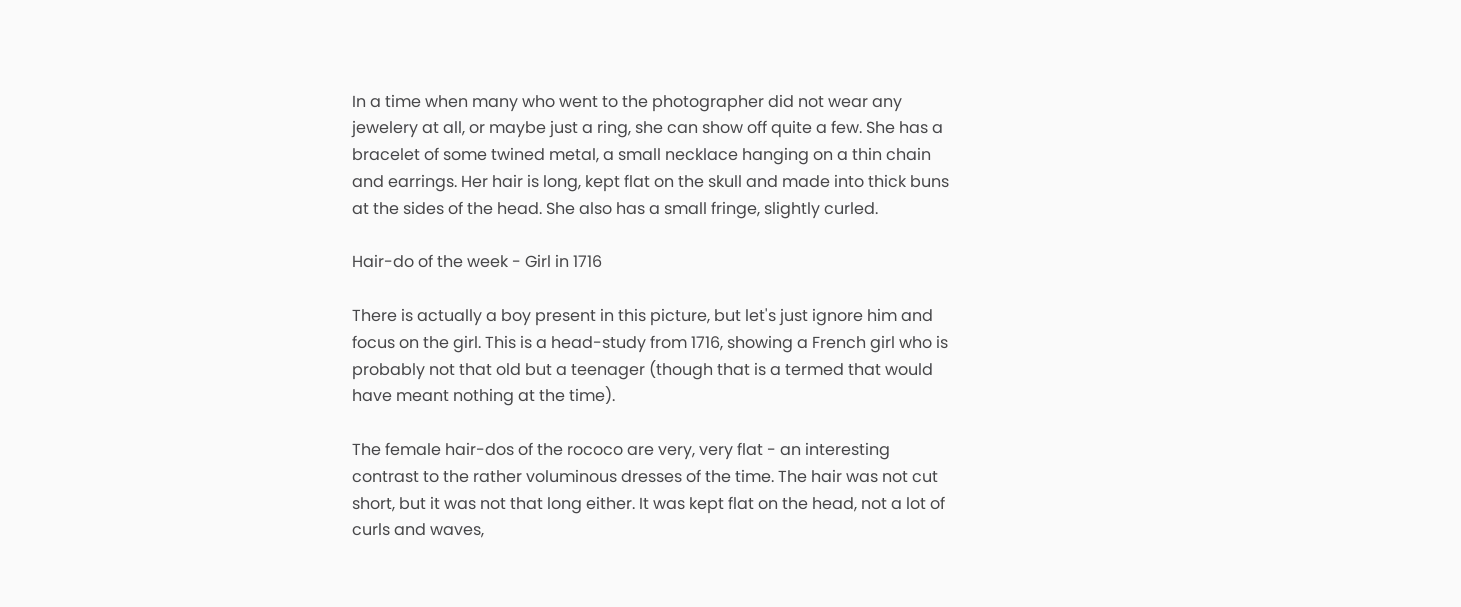In a time when many who went to the photographer did not wear any jewelery at all, or maybe just a ring, she can show off quite a few. She has a bracelet of some twined metal, a small necklace hanging on a thin chain and earrings. Her hair is long, kept flat on the skull and made into thick buns at the sides of the head. She also has a small fringe, slightly curled.

Hair-do of the week - Girl in 1716

There is actually a boy present in this picture, but let's just ignore him and focus on the girl. This is a head-study from 1716, showing a French girl who is probably not that old but a teenager (though that is a termed that would have meant nothing at the time).

The female hair-dos of the rococo are very, very flat - an interesting contrast to the rather voluminous dresses of the time. The hair was not cut short, but it was not that long either. It was kept flat on the head, not a lot of curls and waves,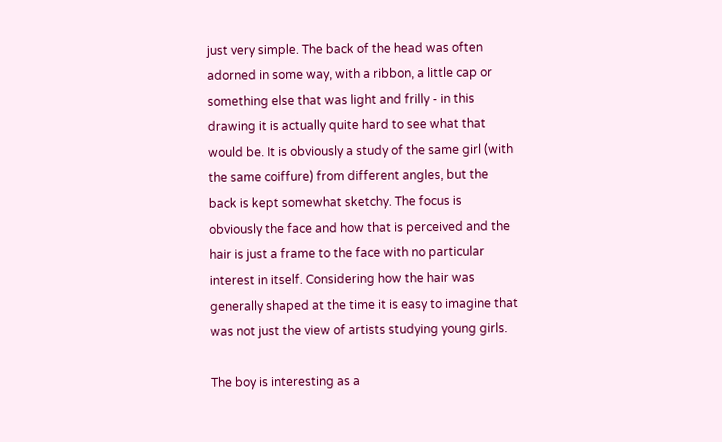just very simple. The back of the head was often adorned in some way, with a ribbon, a little cap or something else that was light and frilly - in this drawing it is actually quite hard to see what that would be. It is obviously a study of the same girl (with the same coiffure) from different angles, but the back is kept somewhat sketchy. The focus is obviously the face and how that is perceived and the hair is just a frame to the face with no particular interest in itself. Considering how the hair was generally shaped at the time it is easy to imagine that was not just the view of artists studying young girls.

The boy is interesting as a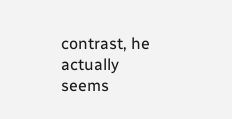contrast, he actually seems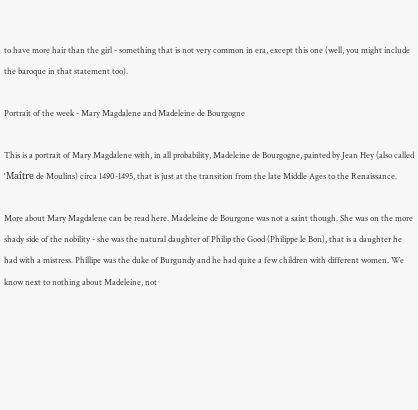to have more hair than the girl - something that is not very common in era, except this one (well, you might include the baroque in that statement too).

Portrait of the week - Mary Magdalene and Madeleine de Bourgogne

This is a portrait of Mary Magdalene with, in all probability, Madeleine de Bourgogne, painted by Jean Hey (also called 'Maître de Moulins) circa 1490-1495, that is just at the transition from the late Middle Ages to the Renaissance.

More about Mary Magdalene can be read here. Madeleine de Bourgone was not a saint though. She was on the more shady side of the nobility - she was the natural daughter of Philip the Good (Philippe le Bon), that is a daughter he had with a mistress. Phillipe was the duke of Burgundy and he had quite a few children with different women. We know next to nothing about Madeleine, not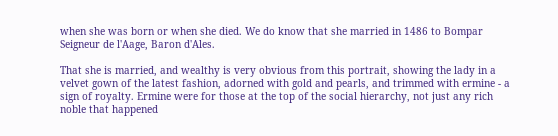when she was born or when she died. We do know that she married in 1486 to Bompar Seigneur de l'Aage, Baron d'Ales.

That she is married, and wealthy is very obvious from this portrait, showing the lady in a velvet gown of the latest fashion, adorned with gold and pearls, and trimmed with ermine - a sign of royalty. Ermine were for those at the top of the social hierarchy, not just any rich noble that happened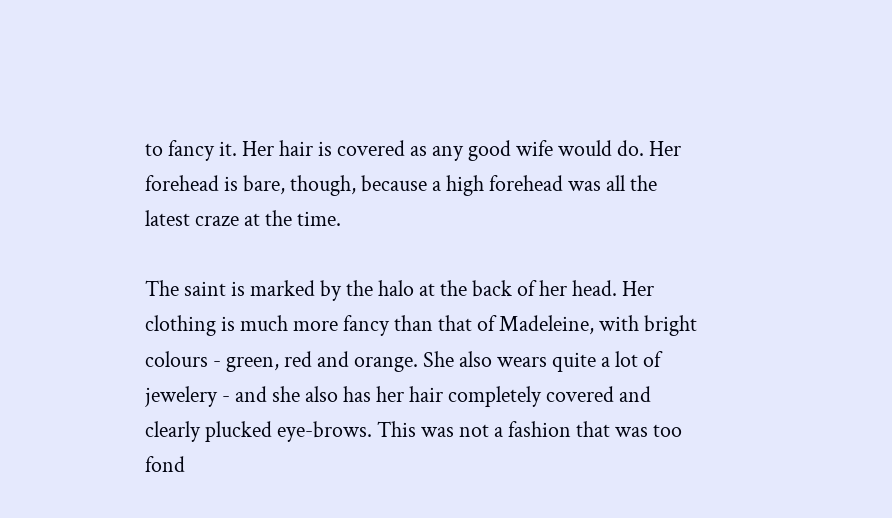to fancy it. Her hair is covered as any good wife would do. Her forehead is bare, though, because a high forehead was all the latest craze at the time.

The saint is marked by the halo at the back of her head. Her clothing is much more fancy than that of Madeleine, with bright colours - green, red and orange. She also wears quite a lot of jewelery - and she also has her hair completely covered and clearly plucked eye-brows. This was not a fashion that was too fond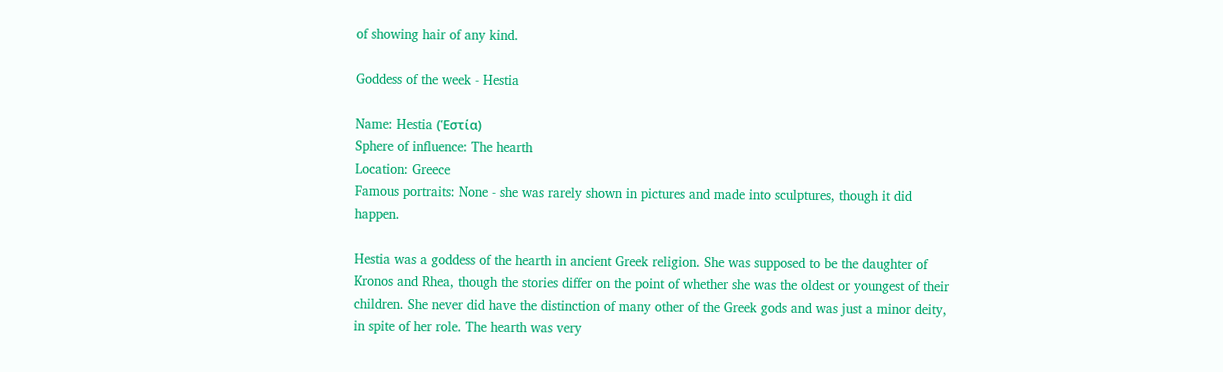of showing hair of any kind.

Goddess of the week - Hestia

Name: Hestia (Ἑστία)
Sphere of influence: The hearth
Location: Greece
Famous portraits: None - she was rarely shown in pictures and made into sculptures, though it did happen.

Hestia was a goddess of the hearth in ancient Greek religion. She was supposed to be the daughter of Kronos and Rhea, though the stories differ on the point of whether she was the oldest or youngest of their children. She never did have the distinction of many other of the Greek gods and was just a minor deity, in spite of her role. The hearth was very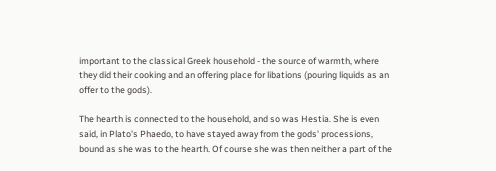important to the classical Greek household - the source of warmth, where they did their cooking and an offering place for libations (pouring liquids as an offer to the gods).

The hearth is connected to the household, and so was Hestia. She is even said, in Plato's Phaedo, to have stayed away from the gods' processions, bound as she was to the hearth. Of course she was then neither a part of the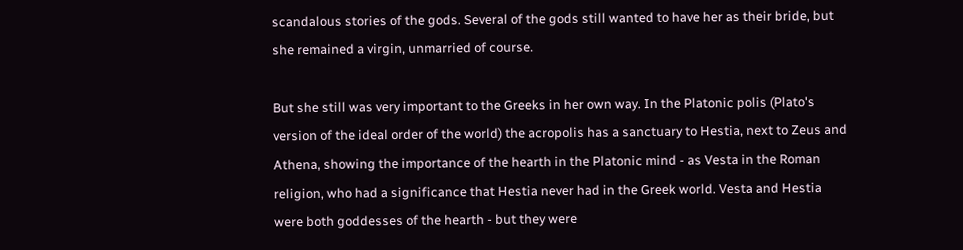scandalous stories of the gods. Several of the gods still wanted to have her as their bride, but she remained a virgin, unmarried of course.

But she still was very important to the Greeks in her own way. In the Platonic polis (Plato's version of the ideal order of the world) the acropolis has a sanctuary to Hestia, next to Zeus and Athena, showing the importance of the hearth in the Platonic mind - as Vesta in the Roman religion, who had a significance that Hestia never had in the Greek world. Vesta and Hestia were both goddesses of the hearth - but they were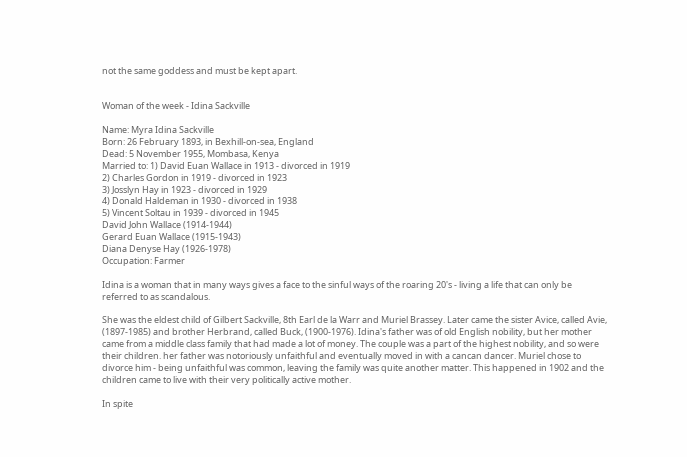not the same goddess and must be kept apart.


Woman of the week - Idina Sackville

Name: Myra Idina Sackville
Born: 26 February 1893, in Bexhill-on-sea, England
Dead: 5 November 1955, Mombasa, Kenya
Married to: 1) David Euan Wallace in 1913 - divorced in 1919
2) Charles Gordon in 1919 - divorced in 1923
3) Josslyn Hay in 1923 - divorced in 1929
4) Donald Haldeman in 1930 - divorced in 1938
5) Vincent Soltau in 1939 - divorced in 1945
David John Wallace (1914-1944)
Gerard Euan Wallace (1915-1943)
Diana Denyse Hay (1926-1978)
Occupation: Farmer

Idina is a woman that in many ways gives a face to the sinful ways of the roaring 20's - living a life that can only be referred to as scandalous.

She was the eldest child of Gilbert Sackville, 8th Earl de la Warr and Muriel Brassey. Later came the sister Avice, called Avie, (1897-1985) and brother Herbrand, called Buck, (1900-1976). Idina's father was of old English nobility, but her mother came from a middle class family that had made a lot of money. The couple was a part of the highest nobility, and so were their children. her father was notoriously unfaithful and eventually moved in with a cancan dancer. Muriel chose to divorce him - being unfaithful was common, leaving the family was quite another matter. This happened in 1902 and the children came to live with their very politically active mother.

In spite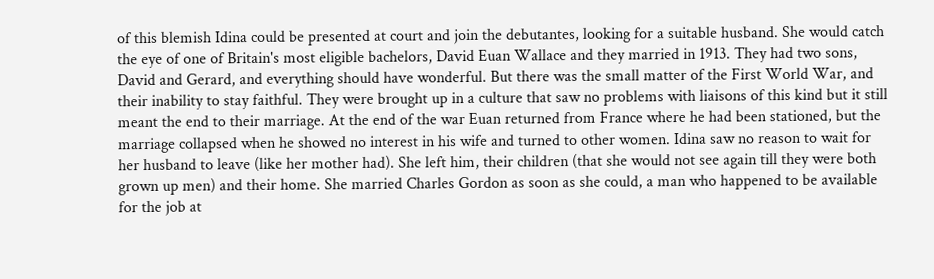of this blemish Idina could be presented at court and join the debutantes, looking for a suitable husband. She would catch the eye of one of Britain's most eligible bachelors, David Euan Wallace and they married in 1913. They had two sons, David and Gerard, and everything should have wonderful. But there was the small matter of the First World War, and their inability to stay faithful. They were brought up in a culture that saw no problems with liaisons of this kind but it still meant the end to their marriage. At the end of the war Euan returned from France where he had been stationed, but the marriage collapsed when he showed no interest in his wife and turned to other women. Idina saw no reason to wait for her husband to leave (like her mother had). She left him, their children (that she would not see again till they were both grown up men) and their home. She married Charles Gordon as soon as she could, a man who happened to be available for the job at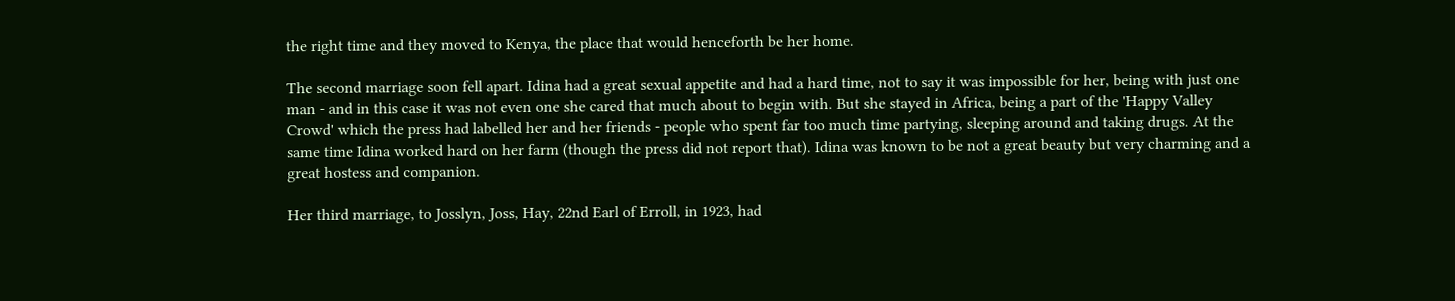the right time and they moved to Kenya, the place that would henceforth be her home.

The second marriage soon fell apart. Idina had a great sexual appetite and had a hard time, not to say it was impossible for her, being with just one man - and in this case it was not even one she cared that much about to begin with. But she stayed in Africa, being a part of the 'Happy Valley Crowd' which the press had labelled her and her friends - people who spent far too much time partying, sleeping around and taking drugs. At the same time Idina worked hard on her farm (though the press did not report that). Idina was known to be not a great beauty but very charming and a great hostess and companion.

Her third marriage, to Josslyn, Joss, Hay, 22nd Earl of Erroll, in 1923, had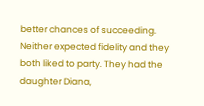better chances of succeeding. Neither expected fidelity and they both liked to party. They had the daughter Diana,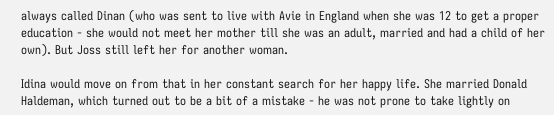always called Dinan (who was sent to live with Avie in England when she was 12 to get a proper education - she would not meet her mother till she was an adult, married and had a child of her own). But Joss still left her for another woman.

Idina would move on from that in her constant search for her happy life. She married Donald Haldeman, which turned out to be a bit of a mistake - he was not prone to take lightly on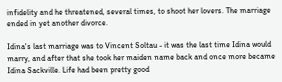infidelity and he threatened, several times, to shoot her lovers. The marriage ended in yet another divorce.

Idina's last marriage was to Vincent Soltau - it was the last time Idina would marry, and after that she took her maiden name back and once more became Idina Sackville. Life had been pretty good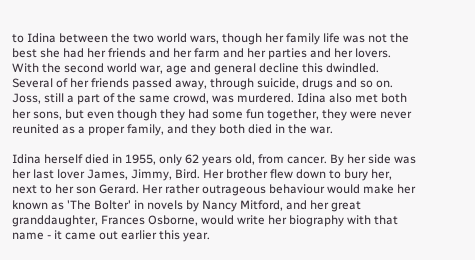to Idina between the two world wars, though her family life was not the best she had her friends and her farm and her parties and her lovers. With the second world war, age and general decline this dwindled. Several of her friends passed away, through suicide, drugs and so on. Joss, still a part of the same crowd, was murdered. Idina also met both her sons, but even though they had some fun together, they were never reunited as a proper family, and they both died in the war.

Idina herself died in 1955, only 62 years old, from cancer. By her side was her last lover James, Jimmy, Bird. Her brother flew down to bury her, next to her son Gerard. Her rather outrageous behaviour would make her known as 'The Bolter' in novels by Nancy Mitford, and her great granddaughter, Frances Osborne, would write her biography with that name - it came out earlier this year.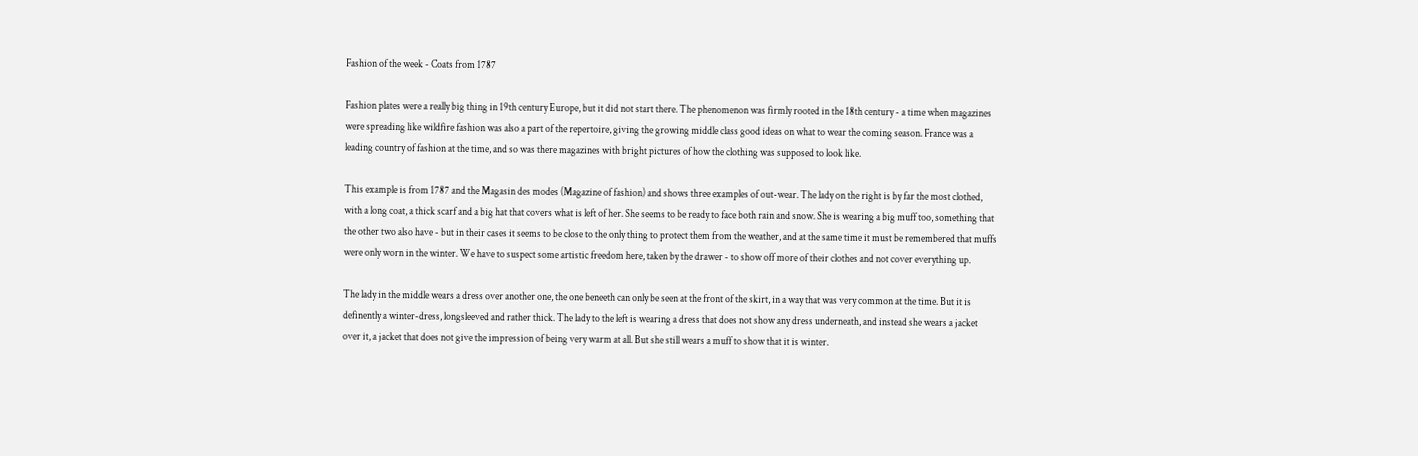Fashion of the week - Coats from 1787

Fashion plates were a really big thing in 19th century Europe, but it did not start there. The phenomenon was firmly rooted in the 18th century - a time when magazines were spreading like wildfire fashion was also a part of the repertoire, giving the growing middle class good ideas on what to wear the coming season. France was a leading country of fashion at the time, and so was there magazines with bright pictures of how the clothing was supposed to look like.

This example is from 1787 and the Magasin des modes (Magazine of fashion) and shows three examples of out-wear. The lady on the right is by far the most clothed, with a long coat, a thick scarf and a big hat that covers what is left of her. She seems to be ready to face both rain and snow. She is wearing a big muff too, something that the other two also have - but in their cases it seems to be close to the only thing to protect them from the weather, and at the same time it must be remembered that muffs were only worn in the winter. We have to suspect some artistic freedom here, taken by the drawer - to show off more of their clothes and not cover everything up.

The lady in the middle wears a dress over another one, the one beneeth can only be seen at the front of the skirt, in a way that was very common at the time. But it is definently a winter-dress, longsleeved and rather thick. The lady to the left is wearing a dress that does not show any dress underneath, and instead she wears a jacket over it, a jacket that does not give the impression of being very warm at all. But she still wears a muff to show that it is winter.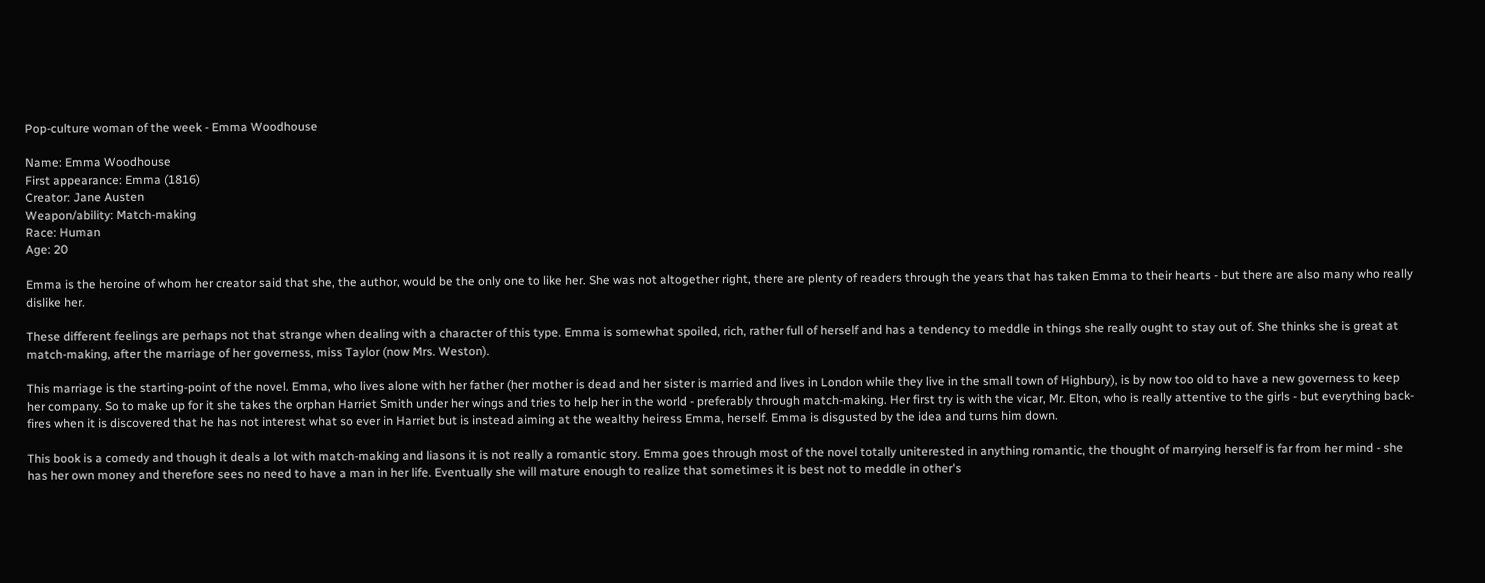Pop-culture woman of the week - Emma Woodhouse

Name: Emma Woodhouse
First appearance: Emma (1816)
Creator: Jane Austen
Weapon/ability: Match-making
Race: Human
Age: 20

Emma is the heroine of whom her creator said that she, the author, would be the only one to like her. She was not altogether right, there are plenty of readers through the years that has taken Emma to their hearts - but there are also many who really dislike her.

These different feelings are perhaps not that strange when dealing with a character of this type. Emma is somewhat spoiled, rich, rather full of herself and has a tendency to meddle in things she really ought to stay out of. She thinks she is great at match-making, after the marriage of her governess, miss Taylor (now Mrs. Weston).

This marriage is the starting-point of the novel. Emma, who lives alone with her father (her mother is dead and her sister is married and lives in London while they live in the small town of Highbury), is by now too old to have a new governess to keep her company. So to make up for it she takes the orphan Harriet Smith under her wings and tries to help her in the world - preferably through match-making. Her first try is with the vicar, Mr. Elton, who is really attentive to the girls - but everything back-fires when it is discovered that he has not interest what so ever in Harriet but is instead aiming at the wealthy heiress Emma, herself. Emma is disgusted by the idea and turns him down.

This book is a comedy and though it deals a lot with match-making and liasons it is not really a romantic story. Emma goes through most of the novel totally uniterested in anything romantic, the thought of marrying herself is far from her mind - she has her own money and therefore sees no need to have a man in her life. Eventually she will mature enough to realize that sometimes it is best not to meddle in other's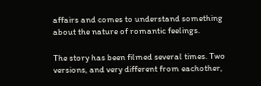affairs and comes to understand something about the nature of romantic feelings.

The story has been filmed several times. Two versions, and very different from eachother,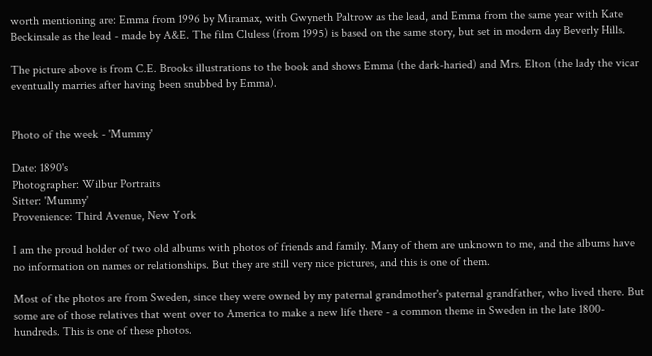worth mentioning are: Emma from 1996 by Miramax, with Gwyneth Paltrow as the lead, and Emma from the same year with Kate Beckinsale as the lead - made by A&E. The film Cluless (from 1995) is based on the same story, but set in modern day Beverly Hills.

The picture above is from C.E. Brooks illustrations to the book and shows Emma (the dark-haried) and Mrs. Elton (the lady the vicar eventually marries after having been snubbed by Emma).


Photo of the week - 'Mummy'

Date: 1890's
Photographer: Wilbur Portraits
Sitter: 'Mummy'
Provenience: Third Avenue, New York

I am the proud holder of two old albums with photos of friends and family. Many of them are unknown to me, and the albums have no information on names or relationships. But they are still very nice pictures, and this is one of them.

Most of the photos are from Sweden, since they were owned by my paternal grandmother's paternal grandfather, who lived there. But some are of those relatives that went over to America to make a new life there - a common theme in Sweden in the late 1800-hundreds. This is one of these photos.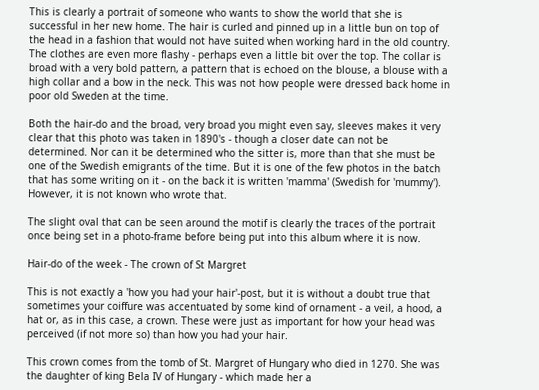This is clearly a portrait of someone who wants to show the world that she is successful in her new home. The hair is curled and pinned up in a little bun on top of the head in a fashion that would not have suited when working hard in the old country. The clothes are even more flashy - perhaps even a little bit over the top. The collar is broad with a very bold pattern, a pattern that is echoed on the blouse, a blouse with a high collar and a bow in the neck. This was not how people were dressed back home in poor old Sweden at the time.

Both the hair-do and the broad, very broad you might even say, sleeves makes it very clear that this photo was taken in 1890's - though a closer date can not be determined. Nor can it be determined who the sitter is, more than that she must be one of the Swedish emigrants of the time. But it is one of the few photos in the batch that has some writing on it - on the back it is written 'mamma' (Swedish for 'mummy'). However, it is not known who wrote that.

The slight oval that can be seen around the motif is clearly the traces of the portrait once being set in a photo-frame before being put into this album where it is now.

Hair-do of the week - The crown of St Margret

This is not exactly a 'how you had your hair'-post, but it is without a doubt true that sometimes your coiffure was accentuated by some kind of ornament - a veil, a hood, a hat or, as in this case, a crown. These were just as important for how your head was perceived (if not more so) than how you had your hair.

This crown comes from the tomb of St. Margret of Hungary who died in 1270. She was the daughter of king Bela IV of Hungary - which made her a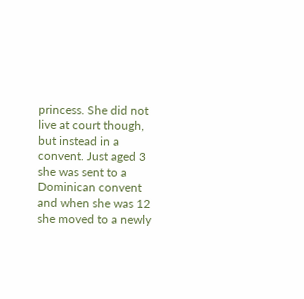princess. She did not live at court though, but instead in a convent. Just aged 3 she was sent to a Dominican convent and when she was 12 she moved to a newly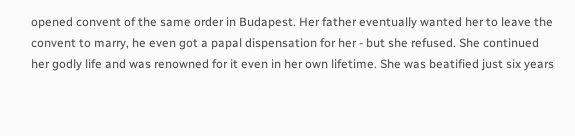opened convent of the same order in Budapest. Her father eventually wanted her to leave the convent to marry, he even got a papal dispensation for her - but she refused. She continued her godly life and was renowned for it even in her own lifetime. She was beatified just six years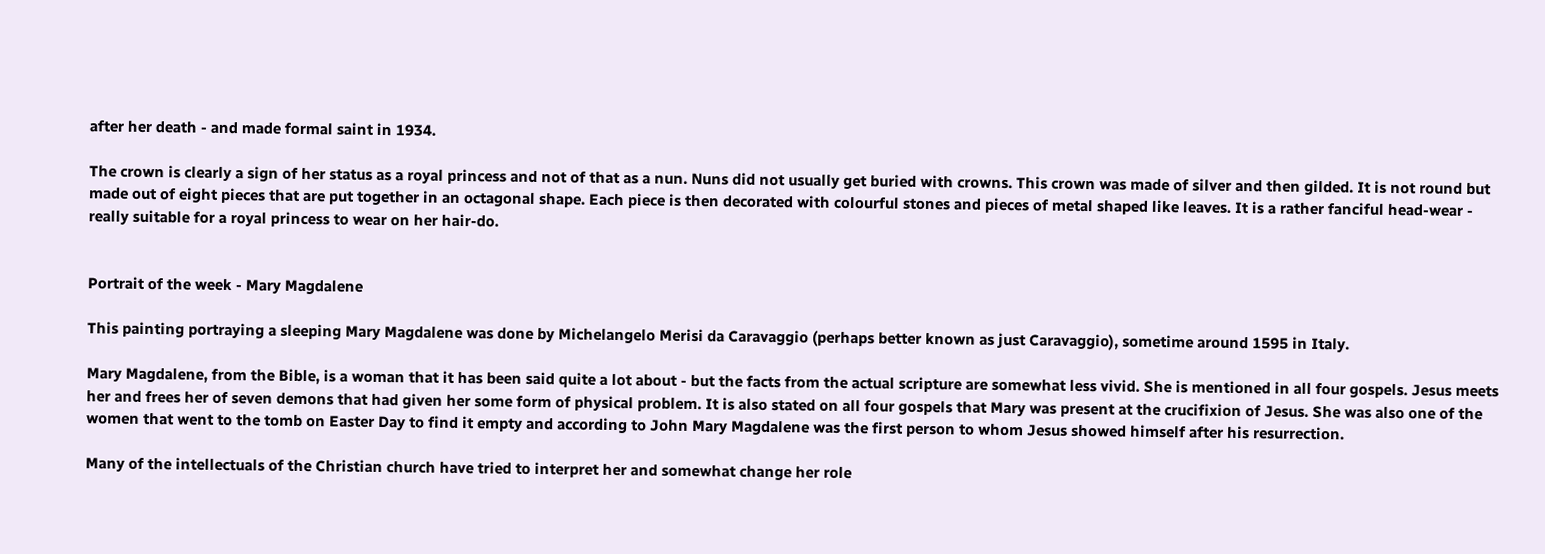after her death - and made formal saint in 1934.

The crown is clearly a sign of her status as a royal princess and not of that as a nun. Nuns did not usually get buried with crowns. This crown was made of silver and then gilded. It is not round but made out of eight pieces that are put together in an octagonal shape. Each piece is then decorated with colourful stones and pieces of metal shaped like leaves. It is a rather fanciful head-wear - really suitable for a royal princess to wear on her hair-do.


Portrait of the week - Mary Magdalene

This painting portraying a sleeping Mary Magdalene was done by Michelangelo Merisi da Caravaggio (perhaps better known as just Caravaggio), sometime around 1595 in Italy.

Mary Magdalene, from the Bible, is a woman that it has been said quite a lot about - but the facts from the actual scripture are somewhat less vivid. She is mentioned in all four gospels. Jesus meets her and frees her of seven demons that had given her some form of physical problem. It is also stated on all four gospels that Mary was present at the crucifixion of Jesus. She was also one of the women that went to the tomb on Easter Day to find it empty and according to John Mary Magdalene was the first person to whom Jesus showed himself after his resurrection.

Many of the intellectuals of the Christian church have tried to interpret her and somewhat change her role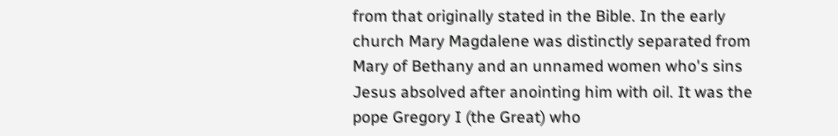from that originally stated in the Bible. In the early church Mary Magdalene was distinctly separated from Mary of Bethany and an unnamed women who's sins Jesus absolved after anointing him with oil. It was the pope Gregory I (the Great) who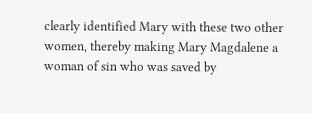clearly identified Mary with these two other women, thereby making Mary Magdalene a woman of sin who was saved by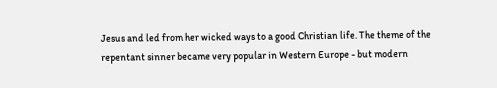Jesus and led from her wicked ways to a good Christian life. The theme of the repentant sinner became very popular in Western Europe - but modern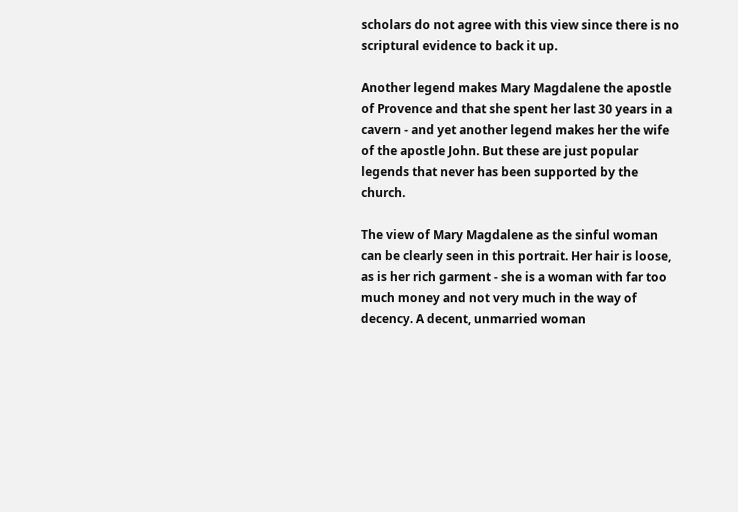scholars do not agree with this view since there is no scriptural evidence to back it up.

Another legend makes Mary Magdalene the apostle of Provence and that she spent her last 30 years in a cavern - and yet another legend makes her the wife of the apostle John. But these are just popular legends that never has been supported by the church.

The view of Mary Magdalene as the sinful woman can be clearly seen in this portrait. Her hair is loose, as is her rich garment - she is a woman with far too much money and not very much in the way of decency. A decent, unmarried woman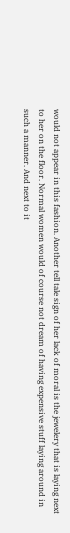would not appear in this fashion. Another tell tale sign of her lack of moral is the jewelery that is laying next to her on the floor. Normal women would of course not dream of having expensive stuff laying around in such a manner. And next to it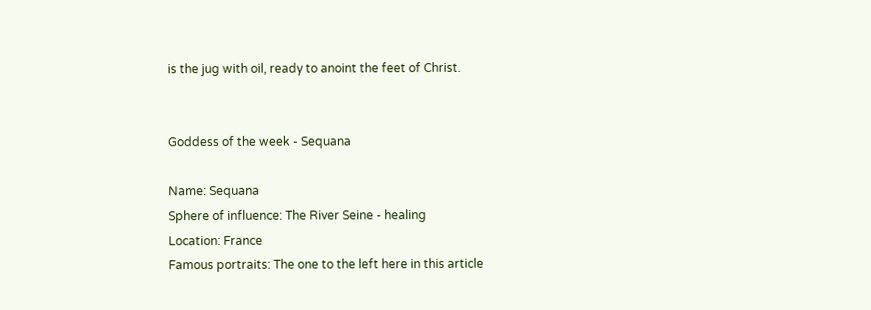is the jug with oil, ready to anoint the feet of Christ.


Goddess of the week - Sequana

Name: Sequana
Sphere of influence: The River Seine - healing
Location: France
Famous portraits: The one to the left here in this article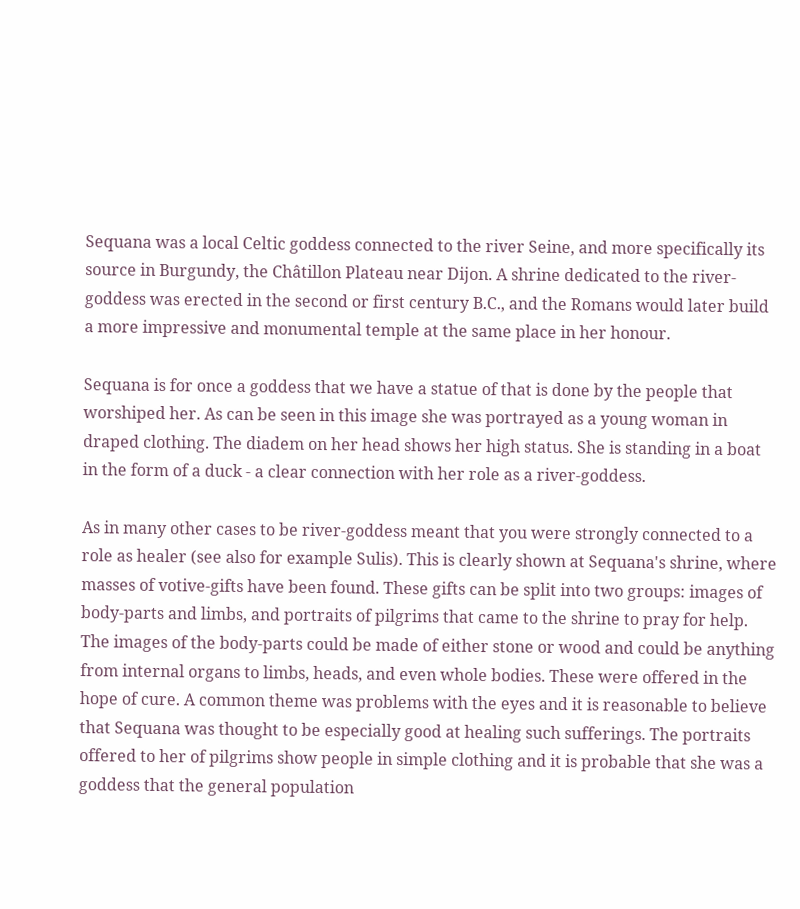Sequana was a local Celtic goddess connected to the river Seine, and more specifically its source in Burgundy, the Châtillon Plateau near Dijon. A shrine dedicated to the river-goddess was erected in the second or first century B.C., and the Romans would later build a more impressive and monumental temple at the same place in her honour.

Sequana is for once a goddess that we have a statue of that is done by the people that worshiped her. As can be seen in this image she was portrayed as a young woman in draped clothing. The diadem on her head shows her high status. She is standing in a boat in the form of a duck - a clear connection with her role as a river-goddess.

As in many other cases to be river-goddess meant that you were strongly connected to a role as healer (see also for example Sulis). This is clearly shown at Sequana's shrine, where masses of votive-gifts have been found. These gifts can be split into two groups: images of body-parts and limbs, and portraits of pilgrims that came to the shrine to pray for help. The images of the body-parts could be made of either stone or wood and could be anything from internal organs to limbs, heads, and even whole bodies. These were offered in the hope of cure. A common theme was problems with the eyes and it is reasonable to believe that Sequana was thought to be especially good at healing such sufferings. The portraits offered to her of pilgrims show people in simple clothing and it is probable that she was a goddess that the general population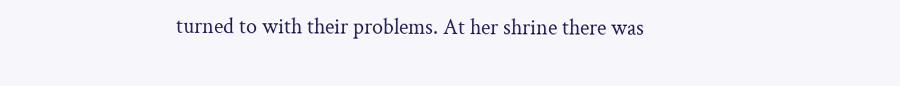turned to with their problems. At her shrine there was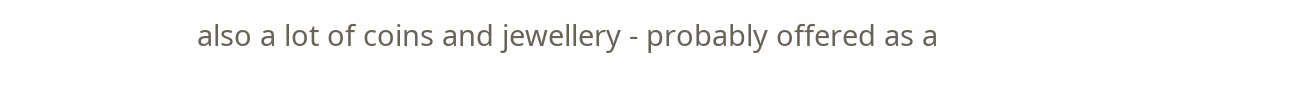also a lot of coins and jewellery - probably offered as a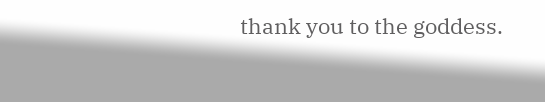thank you to the goddess.